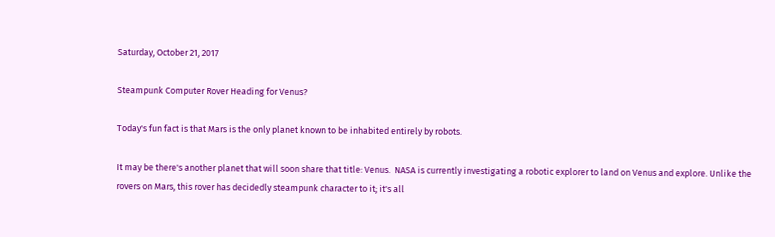Saturday, October 21, 2017

Steampunk Computer Rover Heading for Venus?

Today's fun fact is that Mars is the only planet known to be inhabited entirely by robots.

It may be there's another planet that will soon share that title: Venus.  NASA is currently investigating a robotic explorer to land on Venus and explore. Unlike the rovers on Mars, this rover has decidedly steampunk character to it; it's all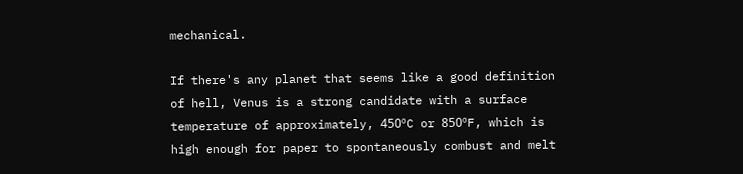mechanical.

If there's any planet that seems like a good definition of hell, Venus is a strong candidate with a surface temperature of approximately, 450ºC or 850ºF, which is high enough for paper to spontaneously combust and melt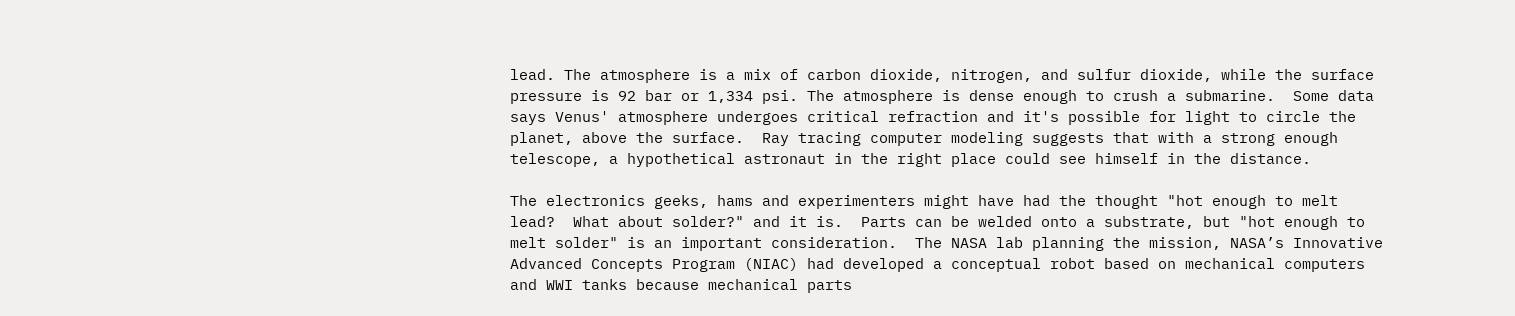lead. The atmosphere is a mix of carbon dioxide, nitrogen, and sulfur dioxide, while the surface pressure is 92 bar or 1,334 psi. The atmosphere is dense enough to crush a submarine.  Some data says Venus' atmosphere undergoes critical refraction and it's possible for light to circle the planet, above the surface.  Ray tracing computer modeling suggests that with a strong enough telescope, a hypothetical astronaut in the right place could see himself in the distance.

The electronics geeks, hams and experimenters might have had the thought "hot enough to melt lead?  What about solder?" and it is.  Parts can be welded onto a substrate, but "hot enough to melt solder" is an important consideration.  The NASA lab planning the mission, NASA’s Innovative Advanced Concepts Program (NIAC) had developed a conceptual robot based on mechanical computers and WWI tanks because mechanical parts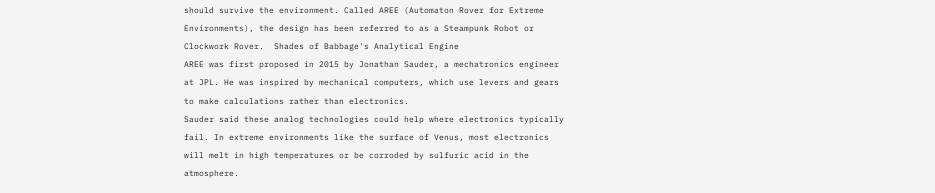should survive the environment. Called AREE (Automaton Rover for Extreme Environments), the design has been referred to as a Steampunk Robot or Clockwork Rover.  Shades of Babbage's Analytical Engine
AREE was first proposed in 2015 by Jonathan Sauder, a mechatronics engineer at JPL. He was inspired by mechanical computers, which use levers and gears to make calculations rather than electronics.
Sauder said these analog technologies could help where electronics typically fail. In extreme environments like the surface of Venus, most electronics will melt in high temperatures or be corroded by sulfuric acid in the atmosphere.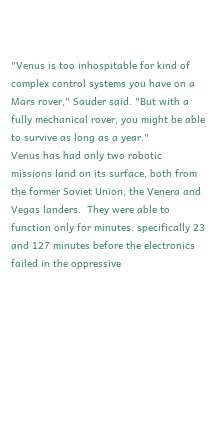"Venus is too inhospitable for kind of complex control systems you have on a Mars rover," Sauder said. "But with a fully mechanical rover, you might be able to survive as long as a year."
Venus has had only two robotic missions land on its surface, both from the former Soviet Union, the Venera and Vegas landers.  They were able to function only for minutes: specifically 23 and 127 minutes before the electronics failed in the oppressive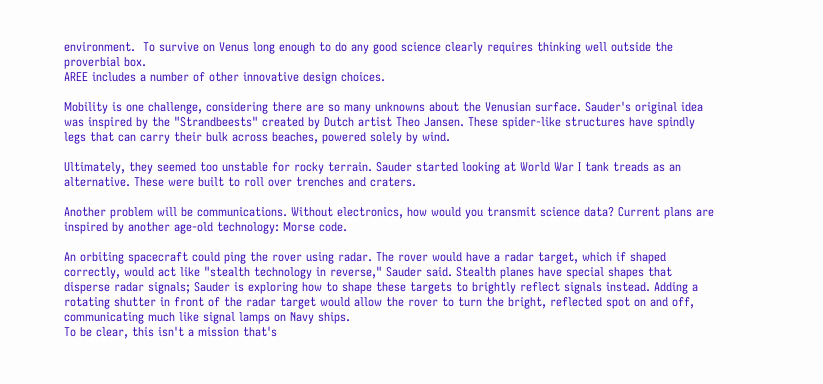environment.  To survive on Venus long enough to do any good science clearly requires thinking well outside the proverbial box.
AREE includes a number of other innovative design choices.

Mobility is one challenge, considering there are so many unknowns about the Venusian surface. Sauder's original idea was inspired by the "Strandbeests" created by Dutch artist Theo Jansen. These spider-like structures have spindly legs that can carry their bulk across beaches, powered solely by wind.

Ultimately, they seemed too unstable for rocky terrain. Sauder started looking at World War I tank treads as an alternative. These were built to roll over trenches and craters.

Another problem will be communications. Without electronics, how would you transmit science data? Current plans are inspired by another age-old technology: Morse code.

An orbiting spacecraft could ping the rover using radar. The rover would have a radar target, which if shaped correctly, would act like "stealth technology in reverse," Sauder said. Stealth planes have special shapes that disperse radar signals; Sauder is exploring how to shape these targets to brightly reflect signals instead. Adding a rotating shutter in front of the radar target would allow the rover to turn the bright, reflected spot on and off, communicating much like signal lamps on Navy ships.
To be clear, this isn't a mission that's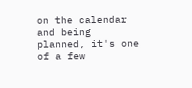on the calendar and being planned, it's one of a few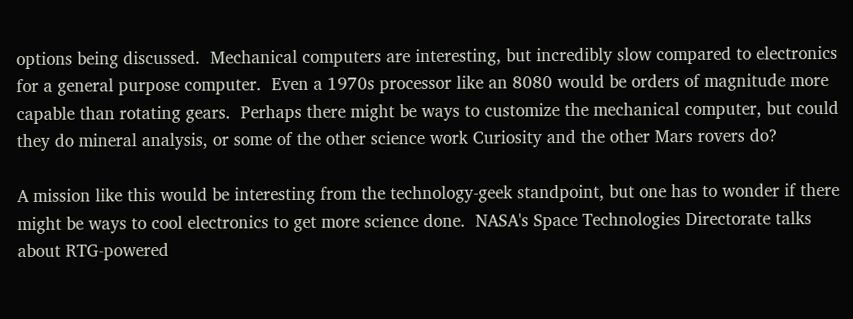options being discussed.  Mechanical computers are interesting, but incredibly slow compared to electronics for a general purpose computer.  Even a 1970s processor like an 8080 would be orders of magnitude more capable than rotating gears.  Perhaps there might be ways to customize the mechanical computer, but could they do mineral analysis, or some of the other science work Curiosity and the other Mars rovers do?

A mission like this would be interesting from the technology-geek standpoint, but one has to wonder if there might be ways to cool electronics to get more science done.  NASA's Space Technologies Directorate talks about RTG-powered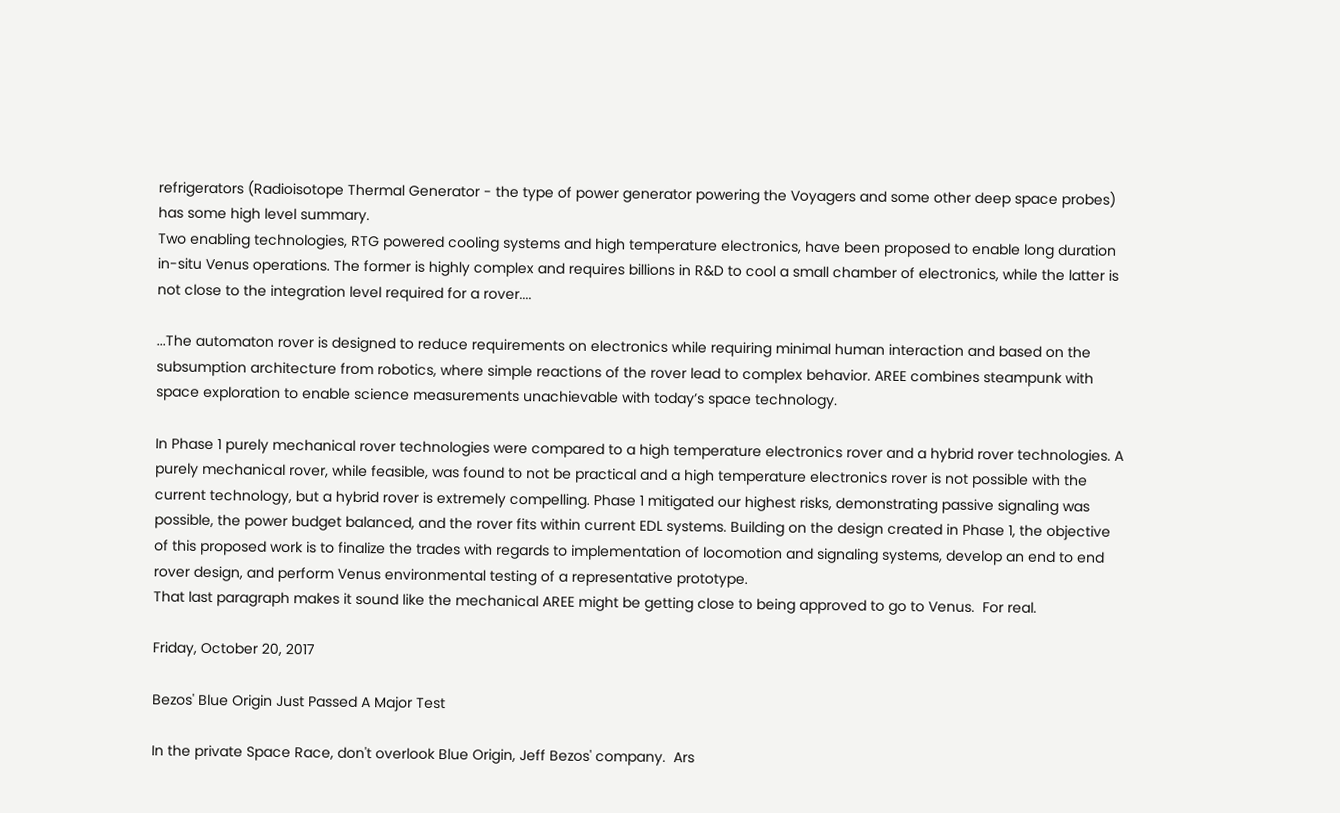refrigerators (Radioisotope Thermal Generator - the type of power generator powering the Voyagers and some other deep space probes) has some high level summary.
Two enabling technologies, RTG powered cooling systems and high temperature electronics, have been proposed to enable long duration in-situ Venus operations. The former is highly complex and requires billions in R&D to cool a small chamber of electronics, while the latter is not close to the integration level required for a rover....

...The automaton rover is designed to reduce requirements on electronics while requiring minimal human interaction and based on the subsumption architecture from robotics, where simple reactions of the rover lead to complex behavior. AREE combines steampunk with space exploration to enable science measurements unachievable with today’s space technology.

In Phase 1 purely mechanical rover technologies were compared to a high temperature electronics rover and a hybrid rover technologies. A purely mechanical rover, while feasible, was found to not be practical and a high temperature electronics rover is not possible with the current technology, but a hybrid rover is extremely compelling. Phase 1 mitigated our highest risks, demonstrating passive signaling was possible, the power budget balanced, and the rover fits within current EDL systems. Building on the design created in Phase 1, the objective of this proposed work is to finalize the trades with regards to implementation of locomotion and signaling systems, develop an end to end rover design, and perform Venus environmental testing of a representative prototype.
That last paragraph makes it sound like the mechanical AREE might be getting close to being approved to go to Venus.  For real.

Friday, October 20, 2017

Bezos' Blue Origin Just Passed A Major Test

In the private Space Race, don't overlook Blue Origin, Jeff Bezos' company.  Ars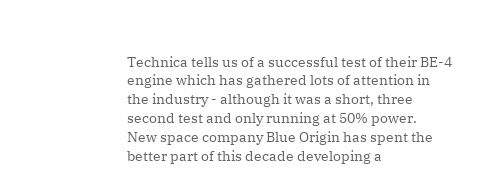Technica tells us of a successful test of their BE-4 engine which has gathered lots of attention in the industry - although it was a short, three second test and only running at 50% power.
New space company Blue Origin has spent the better part of this decade developing a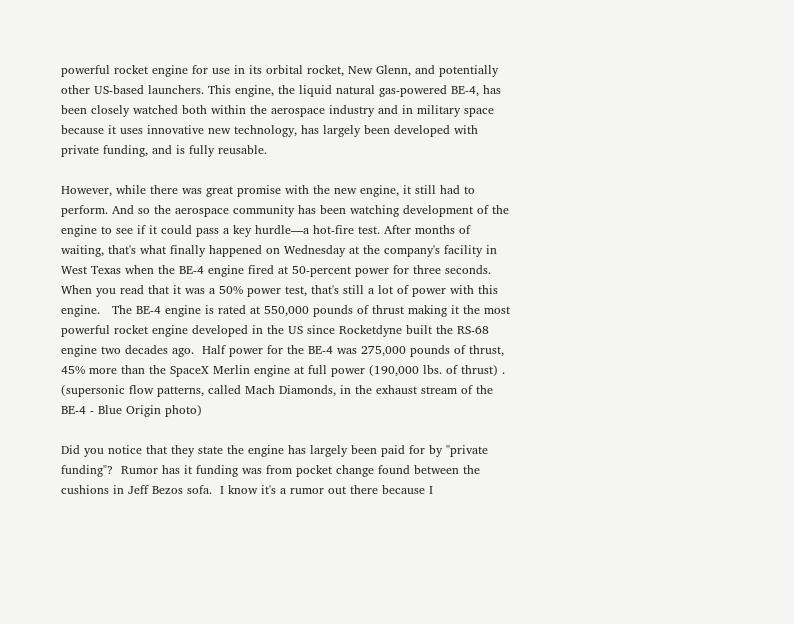powerful rocket engine for use in its orbital rocket, New Glenn, and potentially other US-based launchers. This engine, the liquid natural gas-powered BE-4, has been closely watched both within the aerospace industry and in military space because it uses innovative new technology, has largely been developed with private funding, and is fully reusable.

However, while there was great promise with the new engine, it still had to perform. And so the aerospace community has been watching development of the engine to see if it could pass a key hurdle—a hot-fire test. After months of waiting, that's what finally happened on Wednesday at the company's facility in West Texas when the BE-4 engine fired at 50-percent power for three seconds.
When you read that it was a 50% power test, that's still a lot of power with this engine.   The BE-4 engine is rated at 550,000 pounds of thrust making it the most powerful rocket engine developed in the US since Rocketdyne built the RS-68 engine two decades ago.  Half power for the BE-4 was 275,000 pounds of thrust, 45% more than the SpaceX Merlin engine at full power (190,000 lbs. of thrust) .
(supersonic flow patterns, called Mach Diamonds, in the exhaust stream of the BE-4 - Blue Origin photo)

Did you notice that they state the engine has largely been paid for by "private funding"?  Rumor has it funding was from pocket change found between the cushions in Jeff Bezos sofa.  I know it's a rumor out there because I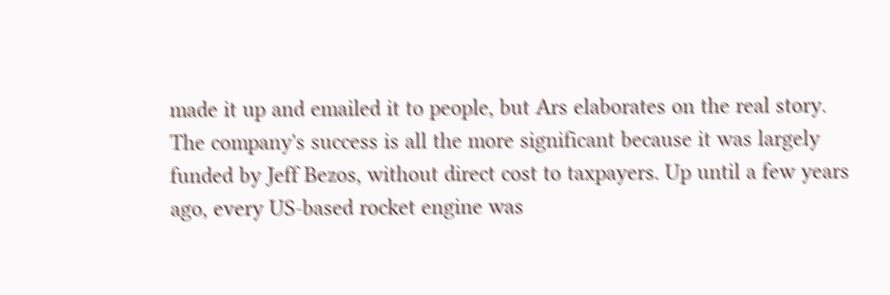made it up and emailed it to people, but Ars elaborates on the real story.
The company's success is all the more significant because it was largely funded by Jeff Bezos, without direct cost to taxpayers. Up until a few years ago, every US-based rocket engine was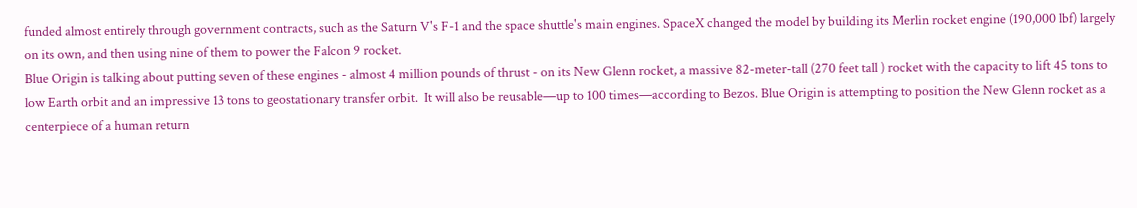funded almost entirely through government contracts, such as the Saturn V's F-1 and the space shuttle's main engines. SpaceX changed the model by building its Merlin rocket engine (190,000 lbf) largely on its own, and then using nine of them to power the Falcon 9 rocket.
Blue Origin is talking about putting seven of these engines - almost 4 million pounds of thrust - on its New Glenn rocket, a massive 82-meter-tall (270 feet tall ) rocket with the capacity to lift 45 tons to low Earth orbit and an impressive 13 tons to geostationary transfer orbit.  It will also be reusable—up to 100 times—according to Bezos. Blue Origin is attempting to position the New Glenn rocket as a centerpiece of a human return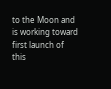to the Moon and is working toward first launch of this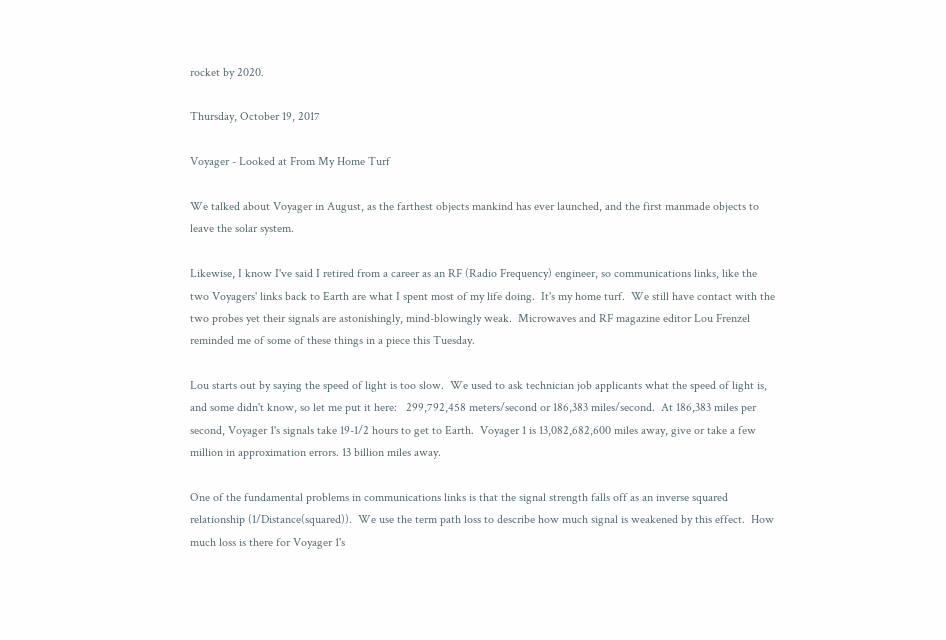rocket by 2020.

Thursday, October 19, 2017

Voyager - Looked at From My Home Turf

We talked about Voyager in August, as the farthest objects mankind has ever launched, and the first manmade objects to leave the solar system.

Likewise, I know I've said I retired from a career as an RF (Radio Frequency) engineer, so communications links, like the two Voyagers' links back to Earth are what I spent most of my life doing.  It's my home turf.  We still have contact with the two probes yet their signals are astonishingly, mind-blowingly weak.  Microwaves and RF magazine editor Lou Frenzel reminded me of some of these things in a piece this Tuesday.

Lou starts out by saying the speed of light is too slow.  We used to ask technician job applicants what the speed of light is, and some didn't know, so let me put it here:   299,792,458 meters/second or 186,383 miles/second.  At 186,383 miles per second, Voyager 1's signals take 19-1/2 hours to get to Earth.  Voyager 1 is 13,082,682,600 miles away, give or take a few million in approximation errors. 13 billion miles away.

One of the fundamental problems in communications links is that the signal strength falls off as an inverse squared relationship (1/Distance(squared)).  We use the term path loss to describe how much signal is weakened by this effect.  How much loss is there for Voyager 1's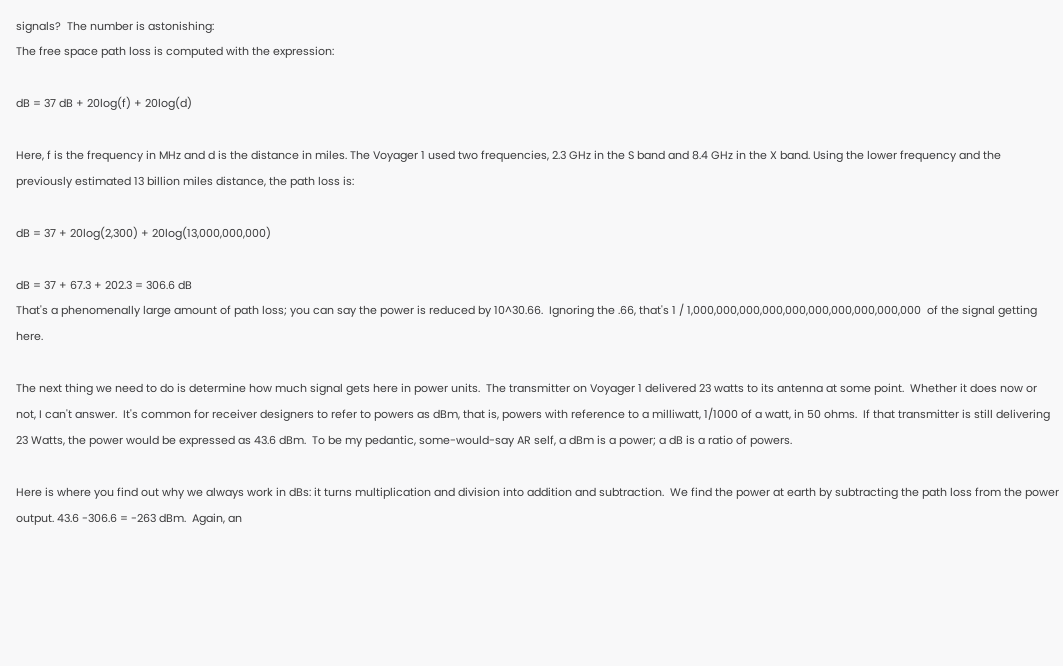signals?  The number is astonishing:
The free space path loss is computed with the expression:

dB = 37 dB + 20log(f) + 20log(d)

Here, f is the frequency in MHz and d is the distance in miles. The Voyager 1 used two frequencies, 2.3 GHz in the S band and 8.4 GHz in the X band. Using the lower frequency and the previously estimated 13 billion miles distance, the path loss is:

dB = 37 + 20log(2,300) + 20log(13,000,000,000)

dB = 37 + 67.3 + 202.3 = 306.6 dB
That's a phenomenally large amount of path loss; you can say the power is reduced by 10^30.66.  Ignoring the .66, that's 1 / 1,000,000,000,000,000,000,000,000,000,000  of the signal getting here.

The next thing we need to do is determine how much signal gets here in power units.  The transmitter on Voyager 1 delivered 23 watts to its antenna at some point.  Whether it does now or not, I can't answer.  It's common for receiver designers to refer to powers as dBm, that is, powers with reference to a milliwatt, 1/1000 of a watt, in 50 ohms.  If that transmitter is still delivering 23 Watts, the power would be expressed as 43.6 dBm.  To be my pedantic, some-would-say AR self, a dBm is a power; a dB is a ratio of powers.

Here is where you find out why we always work in dBs: it turns multiplication and division into addition and subtraction.  We find the power at earth by subtracting the path loss from the power output. 43.6 -306.6 = -263 dBm.  Again, an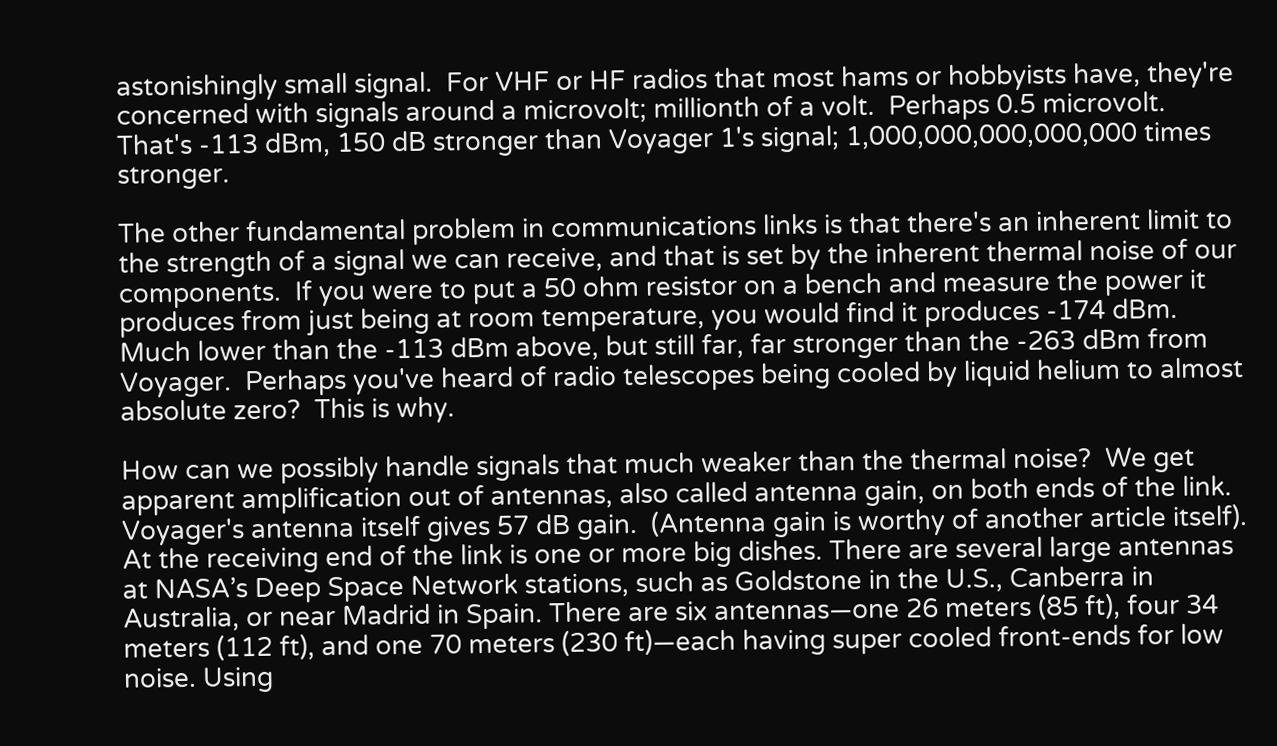astonishingly small signal.  For VHF or HF radios that most hams or hobbyists have, they're concerned with signals around a microvolt; millionth of a volt.  Perhaps 0.5 microvolt.  That's -113 dBm, 150 dB stronger than Voyager 1's signal; 1,000,000,000,000,000 times stronger.

The other fundamental problem in communications links is that there's an inherent limit to the strength of a signal we can receive, and that is set by the inherent thermal noise of our components.  If you were to put a 50 ohm resistor on a bench and measure the power it produces from just being at room temperature, you would find it produces -174 dBm.  Much lower than the -113 dBm above, but still far, far stronger than the -263 dBm from Voyager.  Perhaps you've heard of radio telescopes being cooled by liquid helium to almost absolute zero?  This is why.

How can we possibly handle signals that much weaker than the thermal noise?  We get apparent amplification out of antennas, also called antenna gain, on both ends of the link.  Voyager's antenna itself gives 57 dB gain.  (Antenna gain is worthy of another article itself).
At the receiving end of the link is one or more big dishes. There are several large antennas at NASA’s Deep Space Network stations, such as Goldstone in the U.S., Canberra in Australia, or near Madrid in Spain. There are six antennas—one 26 meters (85 ft), four 34 meters (112 ft), and one 70 meters (230 ft)—each having super cooled front-ends for low noise. Using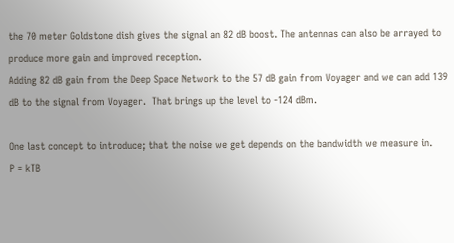the 70 meter Goldstone dish gives the signal an 82 dB boost. The antennas can also be arrayed to produce more gain and improved reception.
Adding 82 dB gain from the Deep Space Network to the 57 dB gain from Voyager and we can add 139 dB to the signal from Voyager.  That brings up the level to -124 dBm.

One last concept to introduce; that the noise we get depends on the bandwidth we measure in.
P = kTB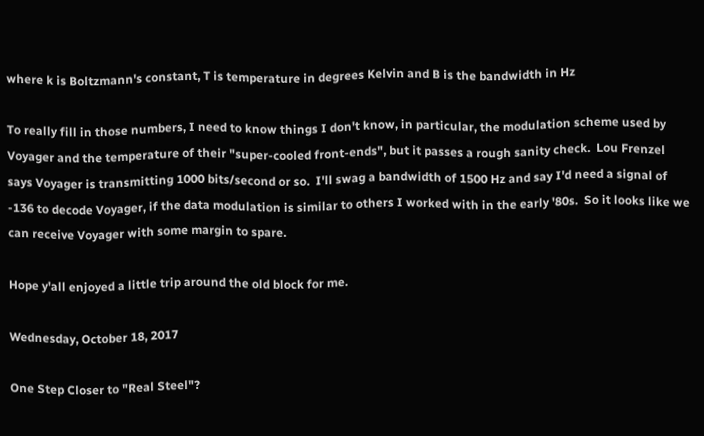where k is Boltzmann's constant, T is temperature in degrees Kelvin and B is the bandwidth in Hz

To really fill in those numbers, I need to know things I don't know, in particular, the modulation scheme used by Voyager and the temperature of their "super-cooled front-ends", but it passes a rough sanity check.  Lou Frenzel says Voyager is transmitting 1000 bits/second or so.  I'll swag a bandwidth of 1500 Hz and say I'd need a signal of -136 to decode Voyager, if the data modulation is similar to others I worked with in the early '80s.  So it looks like we can receive Voyager with some margin to spare.

Hope y'all enjoyed a little trip around the old block for me.

Wednesday, October 18, 2017

One Step Closer to "Real Steel"?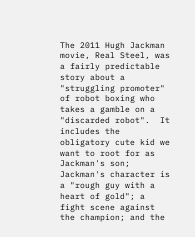The 2011 Hugh Jackman movie, Real Steel, was a fairly predictable story about a "struggling promoter" of robot boxing who takes a gamble on a "discarded robot".  It includes the obligatory cute kid we want to root for as Jackman's son; Jackman's character is a "rough guy with a heart of gold"; a fight scene against the champion; and the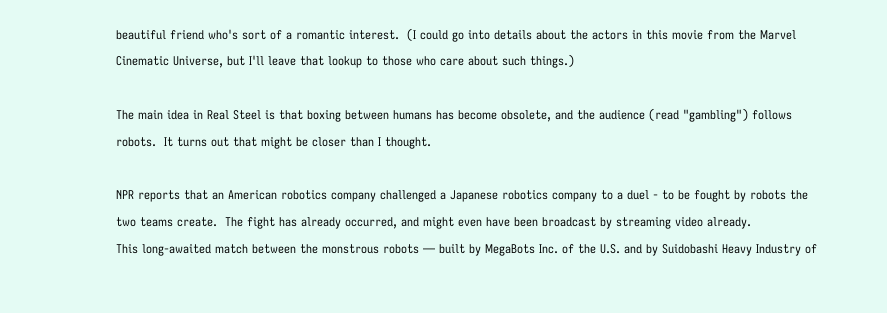beautiful friend who's sort of a romantic interest.  (I could go into details about the actors in this movie from the Marvel Cinematic Universe, but I'll leave that lookup to those who care about such things.)

The main idea in Real Steel is that boxing between humans has become obsolete, and the audience (read "gambling") follows robots.  It turns out that might be closer than I thought.

NPR reports that an American robotics company challenged a Japanese robotics company to a duel - to be fought by robots the two teams create.  The fight has already occurred, and might even have been broadcast by streaming video already.
This long-awaited match between the monstrous robots — built by MegaBots Inc. of the U.S. and by Suidobashi Heavy Industry of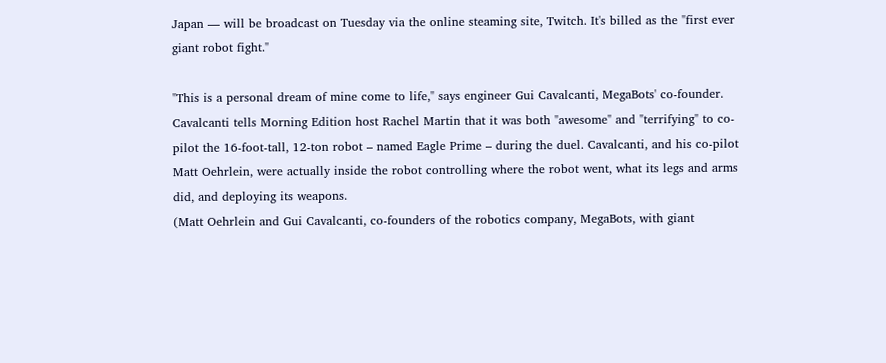Japan — will be broadcast on Tuesday via the online steaming site, Twitch. It's billed as the "first ever giant robot fight."

"This is a personal dream of mine come to life," says engineer Gui Cavalcanti, MegaBots' co-founder. Cavalcanti tells Morning Edition host Rachel Martin that it was both "awesome" and "terrifying" to co-pilot the 16-foot-tall, 12-ton robot – named Eagle Prime – during the duel. Cavalcanti, and his co-pilot Matt Oehrlein, were actually inside the robot controlling where the robot went, what its legs and arms did, and deploying its weapons.
(Matt Oehrlein and Gui Cavalcanti, co-founders of the robotics company, MegaBots, with giant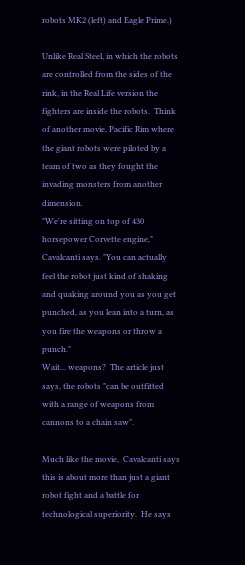robots MK2 (left) and Eagle Prime.)

Unlike Real Steel, in which the robots are controlled from the sides of the rink, in the Real Life version the fighters are inside the robots.  Think of another movie, Pacific Rim where the giant robots were piloted by a team of two as they fought the invading monsters from another dimension.
"We're sitting on top of 430 horsepower Corvette engine," Cavalcanti says. "You can actually feel the robot just kind of shaking and quaking around you as you get punched, as you lean into a turn, as you fire the weapons or throw a punch."
Wait... weapons?  The article just says, the robots "can be outfitted with a range of weapons from cannons to a chain saw".

Much like the movie,  Cavalcanti says this is about more than just a giant robot fight and a battle for technological superiority.  He says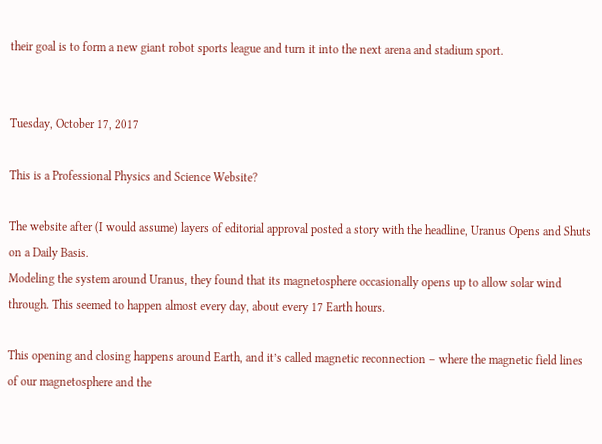their goal is to form a new giant robot sports league and turn it into the next arena and stadium sport.


Tuesday, October 17, 2017

This is a Professional Physics and Science Website?

The website after (I would assume) layers of editorial approval posted a story with the headline, Uranus Opens and Shuts on a Daily Basis.
Modeling the system around Uranus, they found that its magnetosphere occasionally opens up to allow solar wind through. This seemed to happen almost every day, about every 17 Earth hours.

This opening and closing happens around Earth, and it’s called magnetic reconnection – where the magnetic field lines of our magnetosphere and the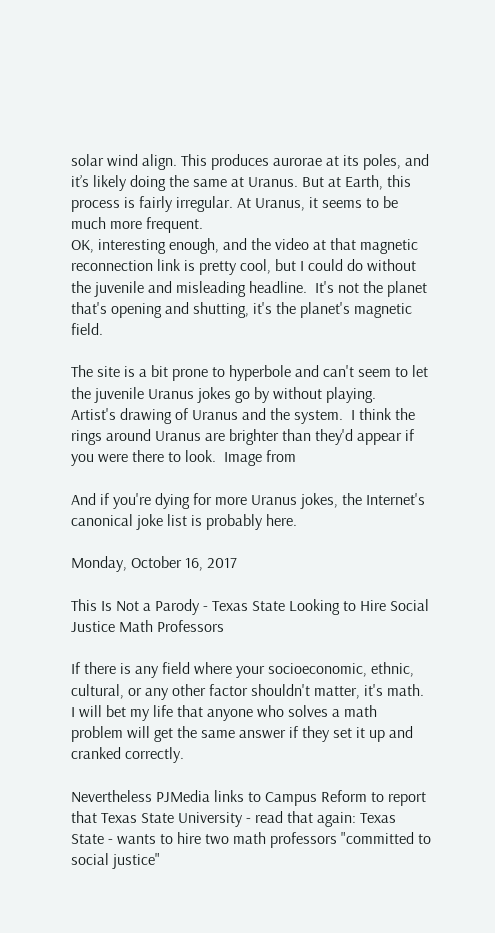solar wind align. This produces aurorae at its poles, and it’s likely doing the same at Uranus. But at Earth, this process is fairly irregular. At Uranus, it seems to be much more frequent.
OK, interesting enough, and the video at that magnetic reconnection link is pretty cool, but I could do without the juvenile and misleading headline.  It's not the planet that's opening and shutting, it's the planet's magnetic field.

The site is a bit prone to hyperbole and can't seem to let the juvenile Uranus jokes go by without playing.
Artist's drawing of Uranus and the system.  I think the rings around Uranus are brighter than they'd appear if you were there to look.  Image from

And if you're dying for more Uranus jokes, the Internet's canonical joke list is probably here.

Monday, October 16, 2017

This Is Not a Parody - Texas State Looking to Hire Social Justice Math Professors

If there is any field where your socioeconomic, ethnic, cultural, or any other factor shouldn't matter, it's math.  I will bet my life that anyone who solves a math problem will get the same answer if they set it up and cranked correctly.

Nevertheless PJMedia links to Campus Reform to report that Texas State University - read that again: Texas State - wants to hire two math professors "committed to social justice"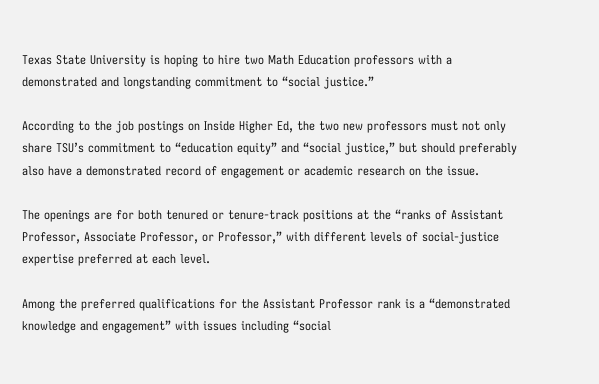Texas State University is hoping to hire two Math Education professors with a demonstrated and longstanding commitment to “social justice.”

According to the job postings on Inside Higher Ed, the two new professors must not only share TSU’s commitment to “education equity” and “social justice,” but should preferably also have a demonstrated record of engagement or academic research on the issue.

The openings are for both tenured or tenure-track positions at the “ranks of Assistant Professor, Associate Professor, or Professor,” with different levels of social-justice expertise preferred at each level.

Among the preferred qualifications for the Assistant Professor rank is a “demonstrated knowledge and engagement” with issues including “social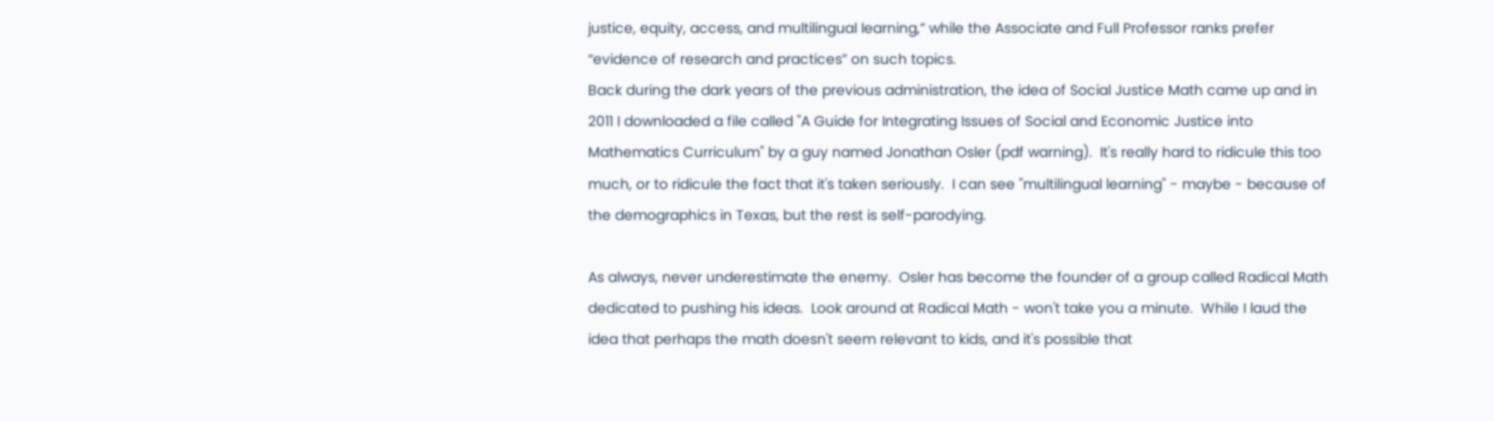justice, equity, access, and multilingual learning,” while the Associate and Full Professor ranks prefer “evidence of research and practices” on such topics.
Back during the dark years of the previous administration, the idea of Social Justice Math came up and in 2011 I downloaded a file called "A Guide for Integrating Issues of Social and Economic Justice into Mathematics Curriculum" by a guy named Jonathan Osler (pdf warning).  It's really hard to ridicule this too much, or to ridicule the fact that it's taken seriously.  I can see "multilingual learning" - maybe - because of the demographics in Texas, but the rest is self-parodying.

As always, never underestimate the enemy.  Osler has become the founder of a group called Radical Math dedicated to pushing his ideas.  Look around at Radical Math - won't take you a minute.  While I laud the idea that perhaps the math doesn't seem relevant to kids, and it's possible that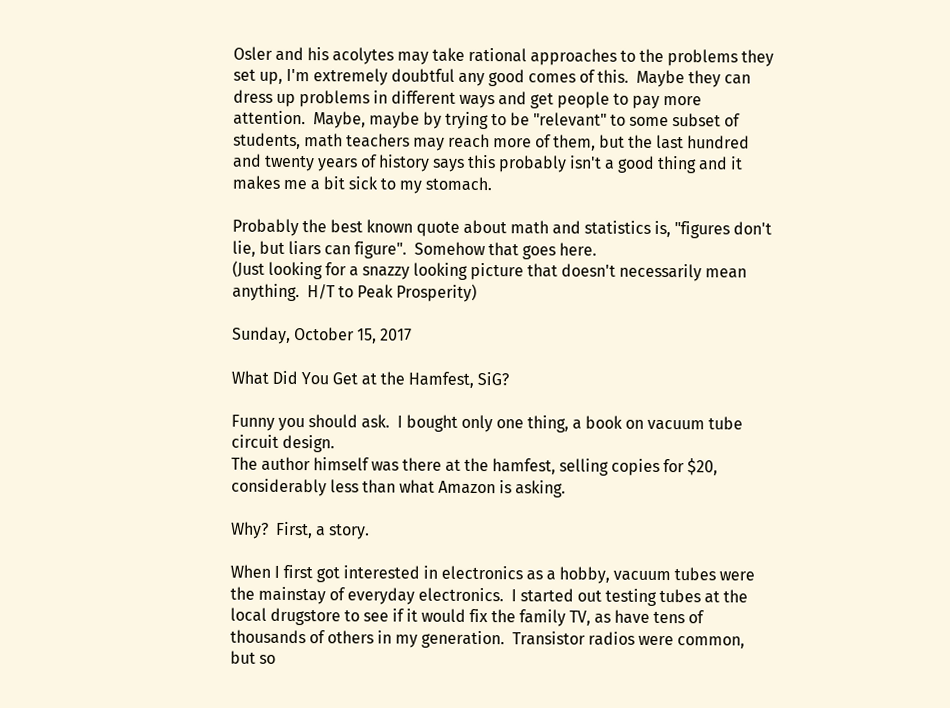Osler and his acolytes may take rational approaches to the problems they set up, I'm extremely doubtful any good comes of this.  Maybe they can dress up problems in different ways and get people to pay more attention.  Maybe, maybe by trying to be "relevant" to some subset of students, math teachers may reach more of them, but the last hundred and twenty years of history says this probably isn't a good thing and it makes me a bit sick to my stomach.

Probably the best known quote about math and statistics is, "figures don't lie, but liars can figure".  Somehow that goes here.
(Just looking for a snazzy looking picture that doesn't necessarily mean anything.  H/T to Peak Prosperity)

Sunday, October 15, 2017

What Did You Get at the Hamfest, SiG?

Funny you should ask.  I bought only one thing, a book on vacuum tube circuit design.
The author himself was there at the hamfest, selling copies for $20, considerably less than what Amazon is asking.

Why?  First, a story.

When I first got interested in electronics as a hobby, vacuum tubes were the mainstay of everyday electronics.  I started out testing tubes at the local drugstore to see if it would fix the family TV, as have tens of thousands of others in my generation.  Transistor radios were common, but so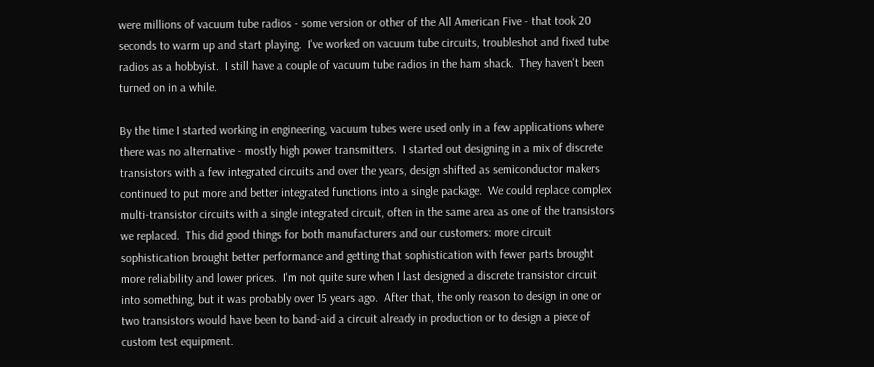were millions of vacuum tube radios - some version or other of the All American Five - that took 20 seconds to warm up and start playing.  I've worked on vacuum tube circuits, troubleshot and fixed tube radios as a hobbyist.  I still have a couple of vacuum tube radios in the ham shack.  They haven't been turned on in a while.

By the time I started working in engineering, vacuum tubes were used only in a few applications where there was no alternative - mostly high power transmitters.  I started out designing in a mix of discrete transistors with a few integrated circuits and over the years, design shifted as semiconductor makers continued to put more and better integrated functions into a single package.  We could replace complex multi-transistor circuits with a single integrated circuit, often in the same area as one of the transistors we replaced.  This did good things for both manufacturers and our customers: more circuit sophistication brought better performance and getting that sophistication with fewer parts brought more reliability and lower prices.  I'm not quite sure when I last designed a discrete transistor circuit into something, but it was probably over 15 years ago.  After that, the only reason to design in one or two transistors would have been to band-aid a circuit already in production or to design a piece of custom test equipment.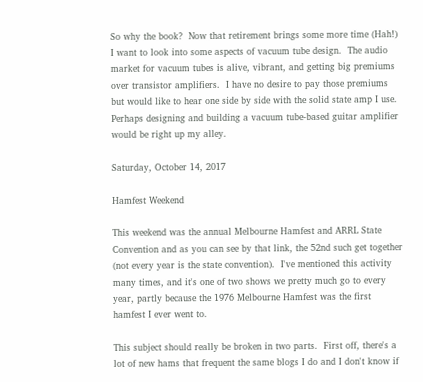So why the book?  Now that retirement brings some more time (Hah!) I want to look into some aspects of vacuum tube design.  The audio market for vacuum tubes is alive, vibrant, and getting big premiums over transistor amplifiers.  I have no desire to pay those premiums but would like to hear one side by side with the solid state amp I use.  Perhaps designing and building a vacuum tube-based guitar amplifier would be right up my alley.

Saturday, October 14, 2017

Hamfest Weekend

This weekend was the annual Melbourne Hamfest and ARRL State Convention and as you can see by that link, the 52nd such get together (not every year is the state convention).  I've mentioned this activity many times, and it's one of two shows we pretty much go to every year, partly because the 1976 Melbourne Hamfest was the first hamfest I ever went to.

This subject should really be broken in two parts.  First off, there's a lot of new hams that frequent the same blogs I do and I don't know if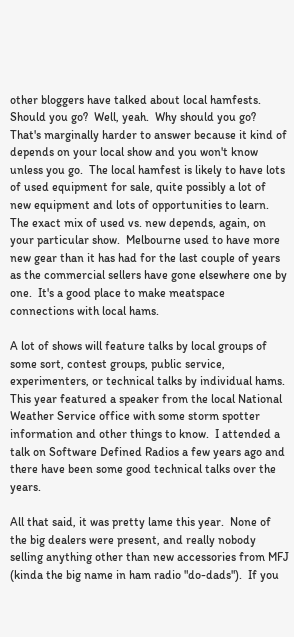other bloggers have talked about local hamfests.  Should you go?  Well, yeah.  Why should you go?  That's marginally harder to answer because it kind of depends on your local show and you won't know unless you go.  The local hamfest is likely to have lots of used equipment for sale, quite possibly a lot of new equipment and lots of opportunities to learn.  The exact mix of used vs. new depends, again, on your particular show.  Melbourne used to have more new gear than it has had for the last couple of years as the commercial sellers have gone elsewhere one by one.  It's a good place to make meatspace connections with local hams.

A lot of shows will feature talks by local groups of some sort, contest groups, public service, experimenters, or technical talks by individual hams.  This year featured a speaker from the local National Weather Service office with some storm spotter information and other things to know.  I attended a talk on Software Defined Radios a few years ago and there have been some good technical talks over the years.

All that said, it was pretty lame this year.  None of the big dealers were present, and really nobody selling anything other than new accessories from MFJ (kinda the big name in ham radio "do-dads").  If you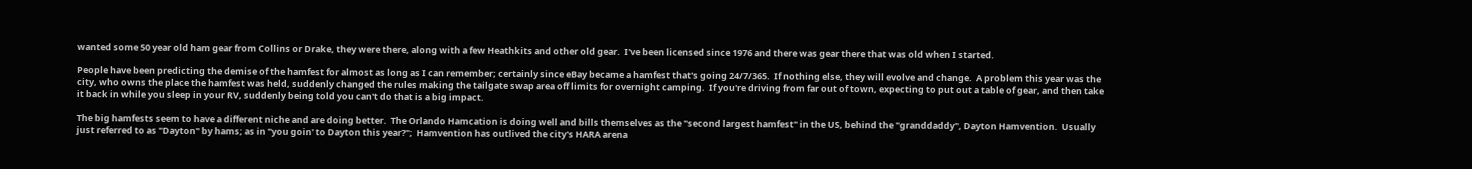wanted some 50 year old ham gear from Collins or Drake, they were there, along with a few Heathkits and other old gear.  I've been licensed since 1976 and there was gear there that was old when I started.

People have been predicting the demise of the hamfest for almost as long as I can remember; certainly since eBay became a hamfest that's going 24/7/365.  If nothing else, they will evolve and change.  A problem this year was the city, who owns the place the hamfest was held, suddenly changed the rules making the tailgate swap area off limits for overnight camping.  If you're driving from far out of town, expecting to put out a table of gear, and then take it back in while you sleep in your RV, suddenly being told you can't do that is a big impact.

The big hamfests seem to have a different niche and are doing better.  The Orlando Hamcation is doing well and bills themselves as the "second largest hamfest" in the US, behind the "granddaddy", Dayton Hamvention.  Usually just referred to as "Dayton" by hams; as in "you goin' to Dayton this year?";  Hamvention has outlived the city's HARA arena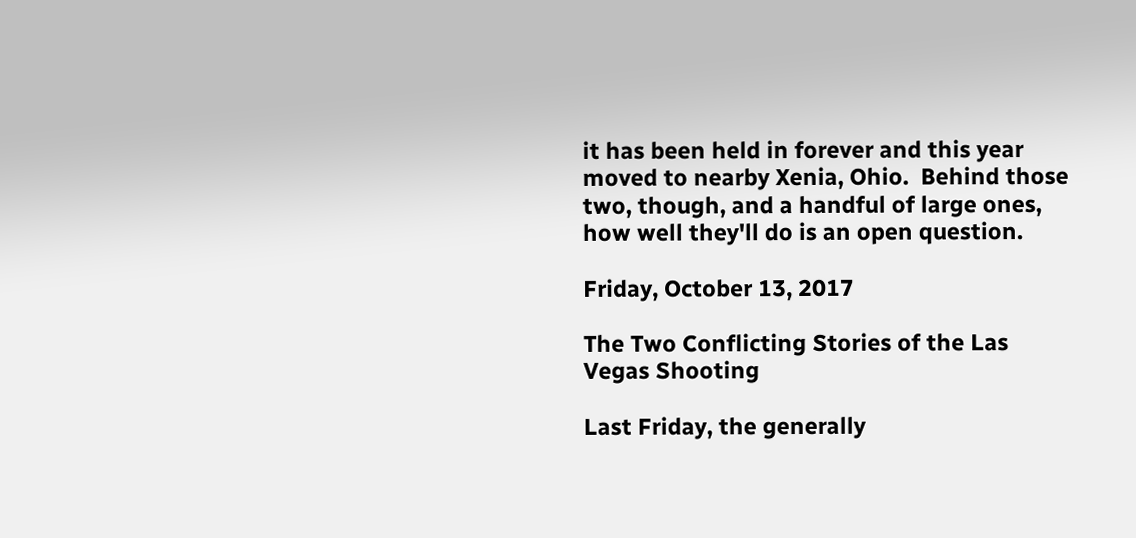it has been held in forever and this year moved to nearby Xenia, Ohio.  Behind those two, though, and a handful of large ones, how well they'll do is an open question.

Friday, October 13, 2017

The Two Conflicting Stories of the Las Vegas Shooting

Last Friday, the generally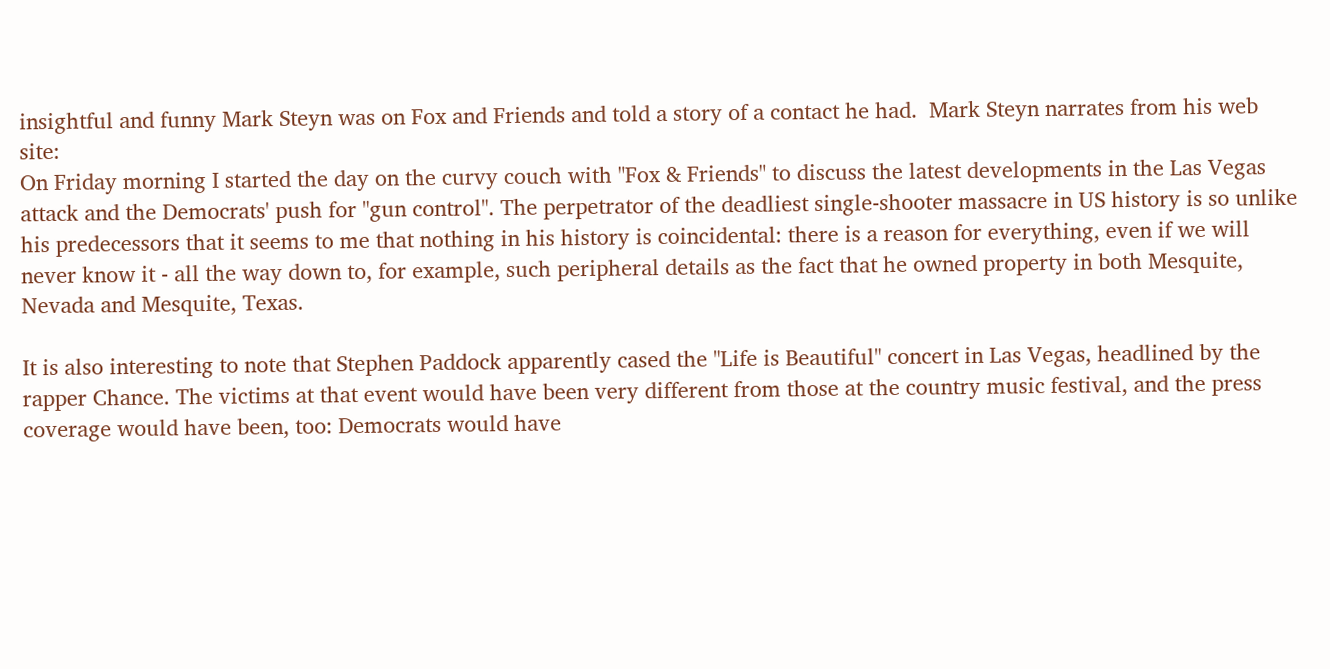insightful and funny Mark Steyn was on Fox and Friends and told a story of a contact he had.  Mark Steyn narrates from his web site:
On Friday morning I started the day on the curvy couch with "Fox & Friends" to discuss the latest developments in the Las Vegas attack and the Democrats' push for "gun control". The perpetrator of the deadliest single-shooter massacre in US history is so unlike his predecessors that it seems to me that nothing in his history is coincidental: there is a reason for everything, even if we will never know it - all the way down to, for example, such peripheral details as the fact that he owned property in both Mesquite, Nevada and Mesquite, Texas.

It is also interesting to note that Stephen Paddock apparently cased the "Life is Beautiful" concert in Las Vegas, headlined by the rapper Chance. The victims at that event would have been very different from those at the country music festival, and the press coverage would have been, too: Democrats would have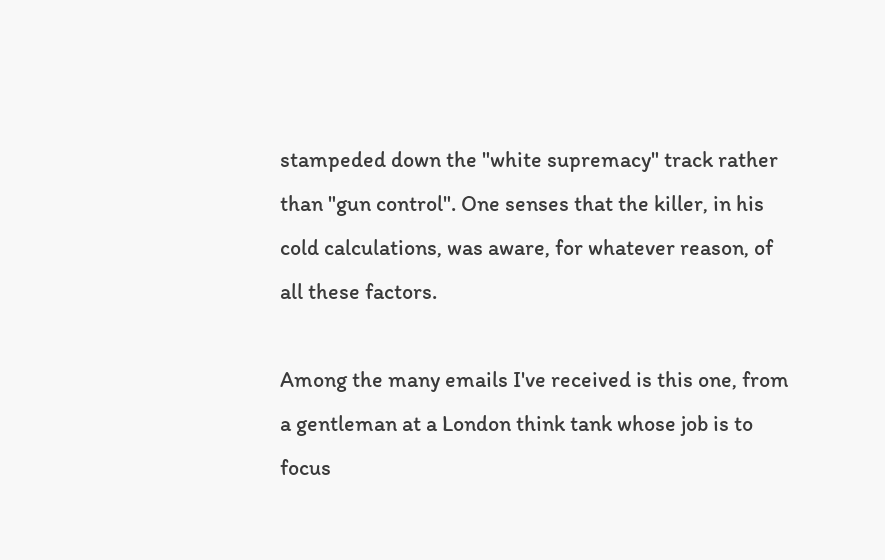stampeded down the "white supremacy" track rather than "gun control". One senses that the killer, in his cold calculations, was aware, for whatever reason, of all these factors.

Among the many emails I've received is this one, from a gentleman at a London think tank whose job is to focus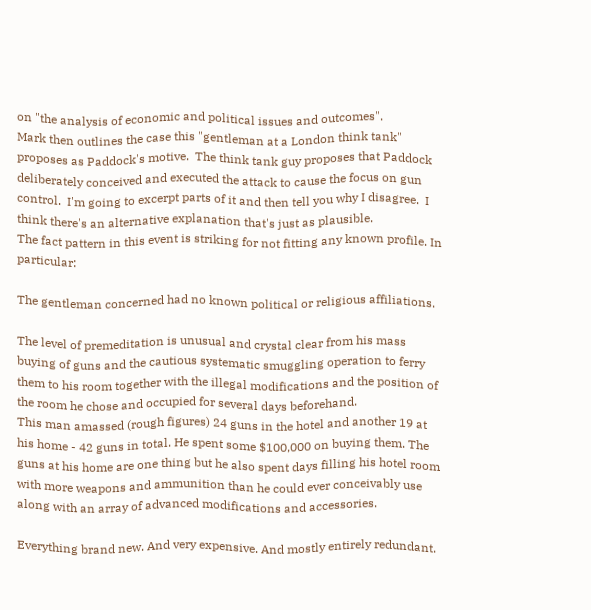on "the analysis of economic and political issues and outcomes".
Mark then outlines the case this "gentleman at a London think tank" proposes as Paddock's motive.  The think tank guy proposes that Paddock deliberately conceived and executed the attack to cause the focus on gun control.  I'm going to excerpt parts of it and then tell you why I disagree.  I think there's an alternative explanation that's just as plausible.
The fact pattern in this event is striking for not fitting any known profile. In particular:

The gentleman concerned had no known political or religious affiliations.

The level of premeditation is unusual and crystal clear from his mass buying of guns and the cautious systematic smuggling operation to ferry them to his room together with the illegal modifications and the position of the room he chose and occupied for several days beforehand.
This man amassed (rough figures) 24 guns in the hotel and another 19 at his home - 42 guns in total. He spent some $100,000 on buying them. The guns at his home are one thing but he also spent days filling his hotel room with more weapons and ammunition than he could ever conceivably use along with an array of advanced modifications and accessories.

Everything brand new. And very expensive. And mostly entirely redundant.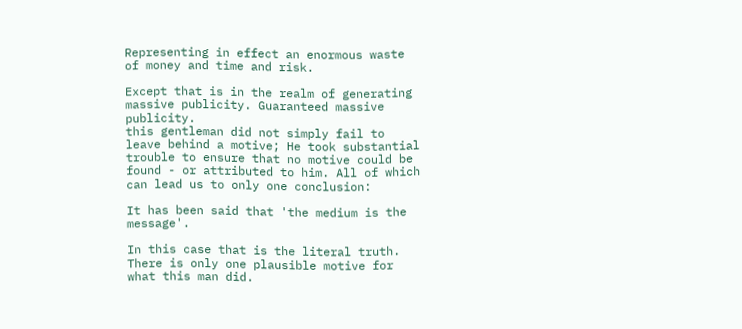Representing in effect an enormous waste of money and time and risk.

Except that is in the realm of generating massive publicity. Guaranteed massive publicity.
this gentleman did not simply fail to leave behind a motive; He took substantial trouble to ensure that no motive could be found - or attributed to him. All of which can lead us to only one conclusion:

It has been said that 'the medium is the message'.

In this case that is the literal truth. There is only one plausible motive for what this man did.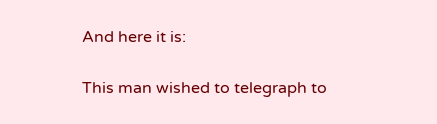And here it is:

This man wished to telegraph to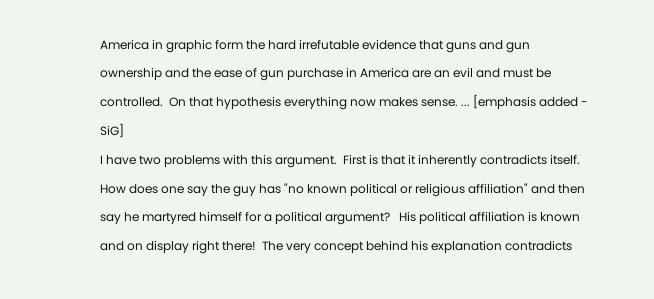America in graphic form the hard irrefutable evidence that guns and gun ownership and the ease of gun purchase in America are an evil and must be controlled.  On that hypothesis everything now makes sense. ... [emphasis added - SiG]
I have two problems with this argument.  First is that it inherently contradicts itself.  How does one say the guy has "no known political or religious affiliation" and then say he martyred himself for a political argument?   His political affiliation is known and on display right there!  The very concept behind his explanation contradicts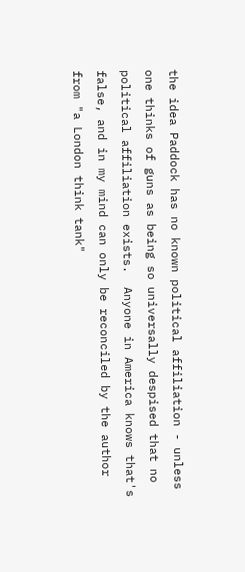the idea Paddock has no known political affiliation - unless one thinks of guns as being so universally despised that no political affiliation exists.  Anyone in America knows that's false, and in my mind can only be reconciled by the author from "a London think tank"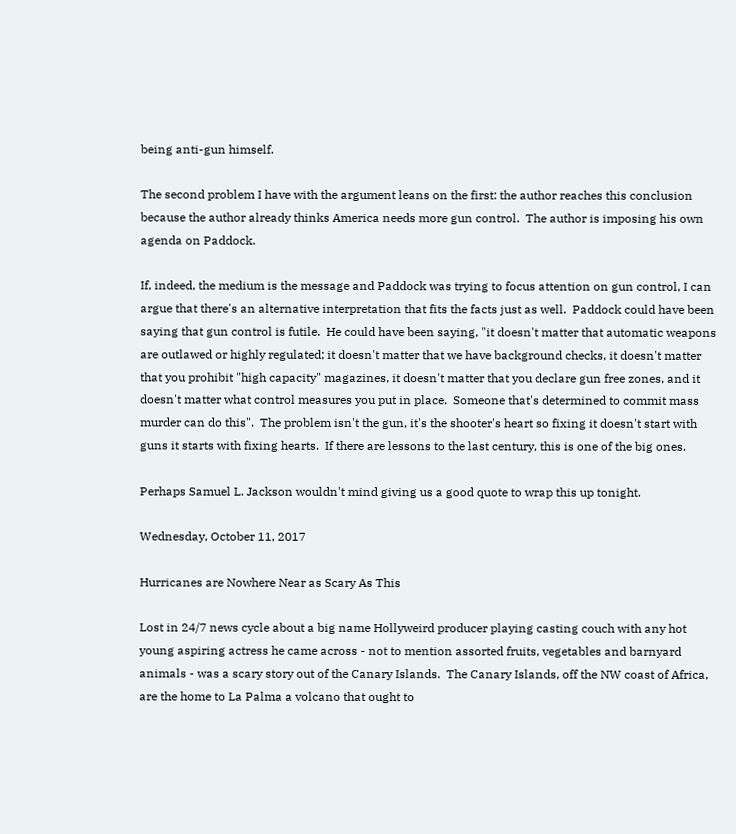being anti-gun himself.

The second problem I have with the argument leans on the first: the author reaches this conclusion because the author already thinks America needs more gun control.  The author is imposing his own agenda on Paddock.

If, indeed, the medium is the message and Paddock was trying to focus attention on gun control, I can argue that there's an alternative interpretation that fits the facts just as well.  Paddock could have been saying that gun control is futile.  He could have been saying, "it doesn't matter that automatic weapons are outlawed or highly regulated; it doesn't matter that we have background checks, it doesn't matter that you prohibit "high capacity" magazines, it doesn't matter that you declare gun free zones, and it doesn't matter what control measures you put in place.  Someone that's determined to commit mass murder can do this".  The problem isn't the gun, it's the shooter's heart so fixing it doesn't start with guns it starts with fixing hearts.  If there are lessons to the last century, this is one of the big ones.

Perhaps Samuel L. Jackson wouldn't mind giving us a good quote to wrap this up tonight.

Wednesday, October 11, 2017

Hurricanes are Nowhere Near as Scary As This

Lost in 24/7 news cycle about a big name Hollyweird producer playing casting couch with any hot young aspiring actress he came across - not to mention assorted fruits, vegetables and barnyard animals - was a scary story out of the Canary Islands.  The Canary Islands, off the NW coast of Africa, are the home to La Palma a volcano that ought to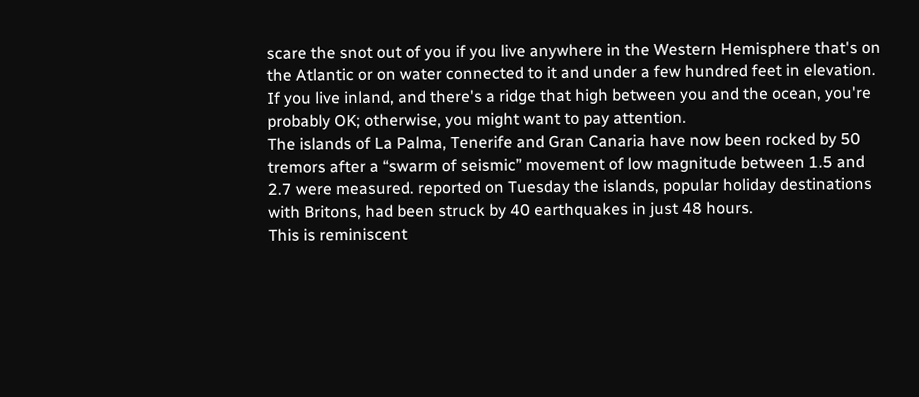scare the snot out of you if you live anywhere in the Western Hemisphere that's on the Atlantic or on water connected to it and under a few hundred feet in elevation.  If you live inland, and there's a ridge that high between you and the ocean, you're probably OK; otherwise, you might want to pay attention.
The islands of La Palma, Tenerife and Gran Canaria have now been rocked by 50 tremors after a “swarm of seismic” movement of low magnitude between 1.5 and 2.7 were measured. reported on Tuesday the islands, popular holiday destinations with Britons, had been struck by 40 earthquakes in just 48 hours.
This is reminiscent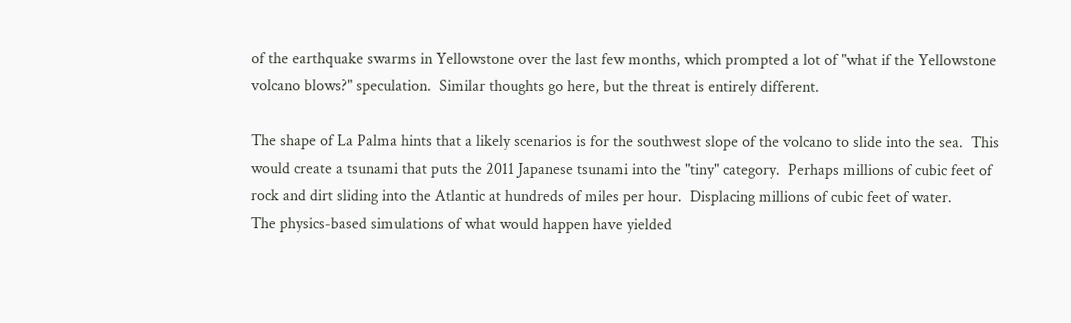of the earthquake swarms in Yellowstone over the last few months, which prompted a lot of "what if the Yellowstone volcano blows?" speculation.  Similar thoughts go here, but the threat is entirely different.

The shape of La Palma hints that a likely scenarios is for the southwest slope of the volcano to slide into the sea.  This would create a tsunami that puts the 2011 Japanese tsunami into the "tiny" category.  Perhaps millions of cubic feet of rock and dirt sliding into the Atlantic at hundreds of miles per hour.  Displacing millions of cubic feet of water.
The physics-based simulations of what would happen have yielded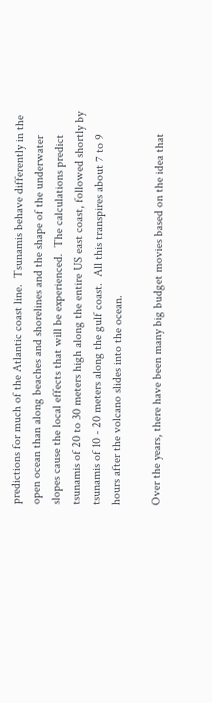predictions for much of the Atlantic coast line.  Tsunamis behave differently in the open ocean than along beaches and shorelines and the shape of the underwater slopes cause the local effects that will be experienced.  The calculations predict tsunamis of 20 to 30 meters high along the entire US east coast, followed shortly by tsunamis of 10 - 20 meters along the gulf coast.  All this transpires about 7 to 9 hours after the volcano slides into the ocean.

Over the years, there have been many big budget movies based on the idea that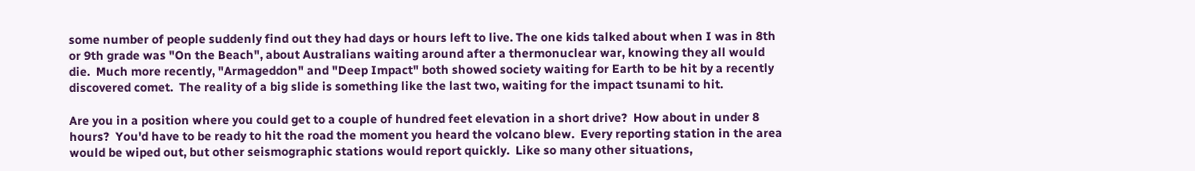some number of people suddenly find out they had days or hours left to live. The one kids talked about when I was in 8th or 9th grade was "On the Beach", about Australians waiting around after a thermonuclear war, knowing they all would die.  Much more recently, "Armageddon" and "Deep Impact" both showed society waiting for Earth to be hit by a recently discovered comet.  The reality of a big slide is something like the last two, waiting for the impact tsunami to hit.

Are you in a position where you could get to a couple of hundred feet elevation in a short drive?  How about in under 8 hours?  You'd have to be ready to hit the road the moment you heard the volcano blew.  Every reporting station in the area would be wiped out, but other seismographic stations would report quickly.  Like so many other situations,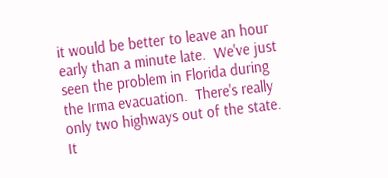it would be better to leave an hour early than a minute late.  We've just seen the problem in Florida during the Irma evacuation.  There's really only two highways out of the state.  It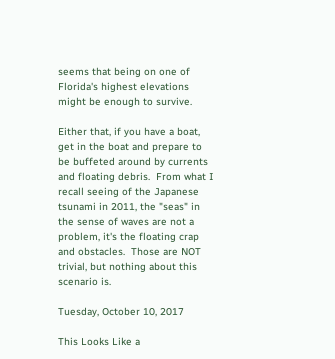seems that being on one of Florida's highest elevations might be enough to survive.

Either that, if you have a boat, get in the boat and prepare to be buffeted around by currents and floating debris.  From what I recall seeing of the Japanese tsunami in 2011, the "seas" in the sense of waves are not a problem, it's the floating crap and obstacles.  Those are NOT trivial, but nothing about this scenario is.

Tuesday, October 10, 2017

This Looks Like a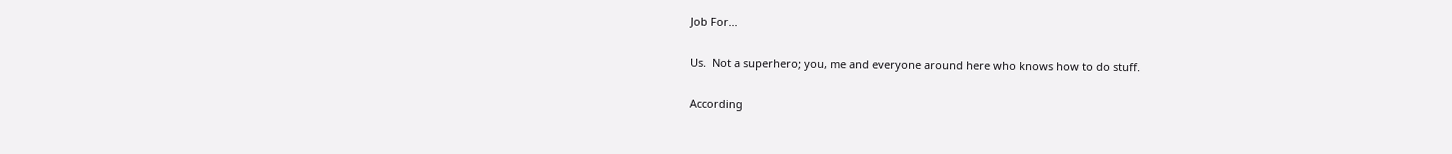Job For...

Us.  Not a superhero; you, me and everyone around here who knows how to do stuff.

According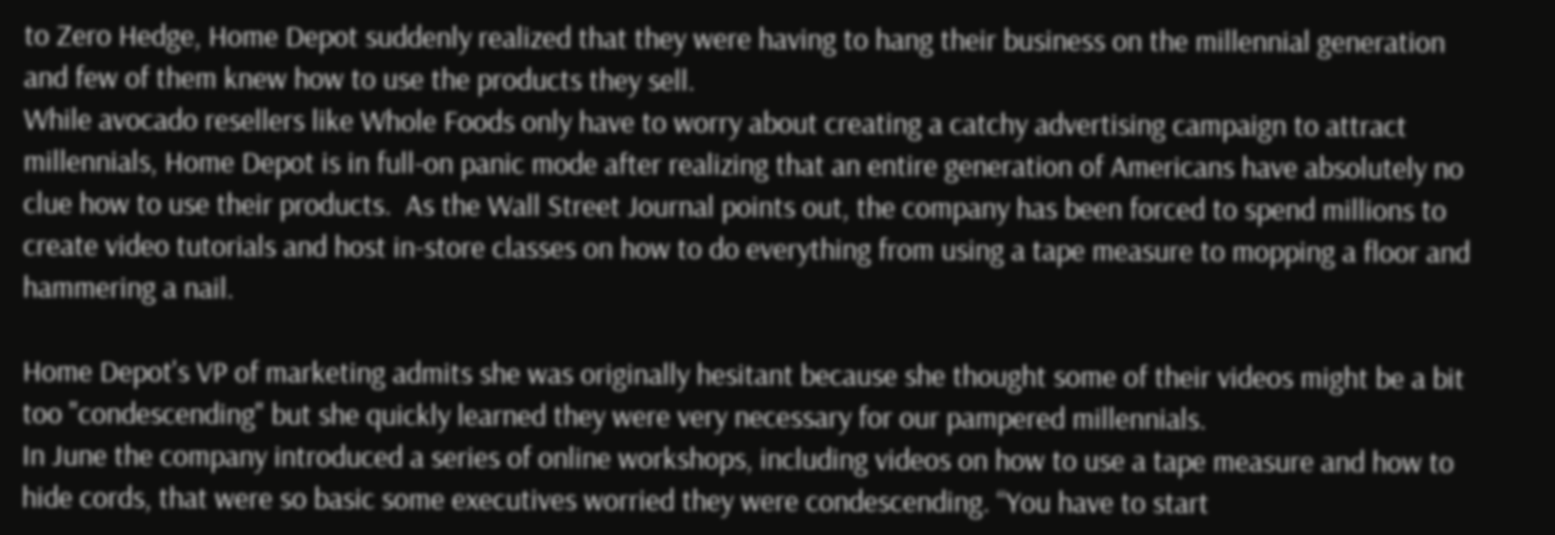to Zero Hedge, Home Depot suddenly realized that they were having to hang their business on the millennial generation and few of them knew how to use the products they sell.
While avocado resellers like Whole Foods only have to worry about creating a catchy advertising campaign to attract millennials, Home Depot is in full-on panic mode after realizing that an entire generation of Americans have absolutely no clue how to use their products.  As the Wall Street Journal points out, the company has been forced to spend millions to create video tutorials and host in-store classes on how to do everything from using a tape measure to mopping a floor and hammering a nail.

Home Depot's VP of marketing admits she was originally hesitant because she thought some of their videos might be a bit too "condescending" but she quickly learned they were very necessary for our pampered millennials.
In June the company introduced a series of online workshops, including videos on how to use a tape measure and how to hide cords, that were so basic some executives worried they were condescending. “You have to start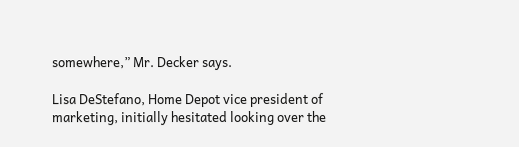somewhere,” Mr. Decker says.

Lisa DeStefano, Home Depot vice president of marketing, initially hesitated looking over the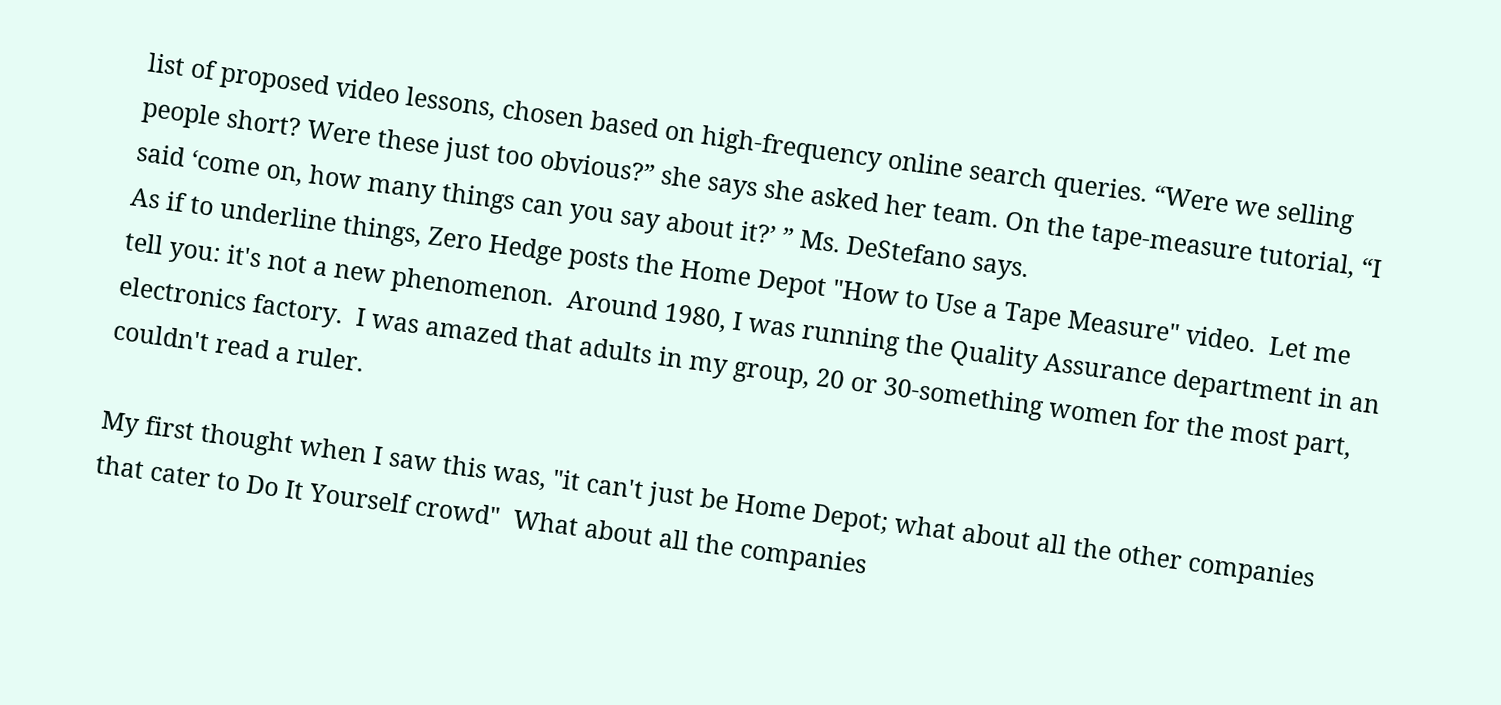list of proposed video lessons, chosen based on high-frequency online search queries. “Were we selling people short? Were these just too obvious?” she says she asked her team. On the tape-measure tutorial, “I said ‘come on, how many things can you say about it?’ ” Ms. DeStefano says.
As if to underline things, Zero Hedge posts the Home Depot "How to Use a Tape Measure" video.  Let me tell you: it's not a new phenomenon.  Around 1980, I was running the Quality Assurance department in an electronics factory.  I was amazed that adults in my group, 20 or 30-something women for the most part, couldn't read a ruler.

My first thought when I saw this was, "it can't just be Home Depot; what about all the other companies that cater to Do It Yourself crowd"  What about all the companies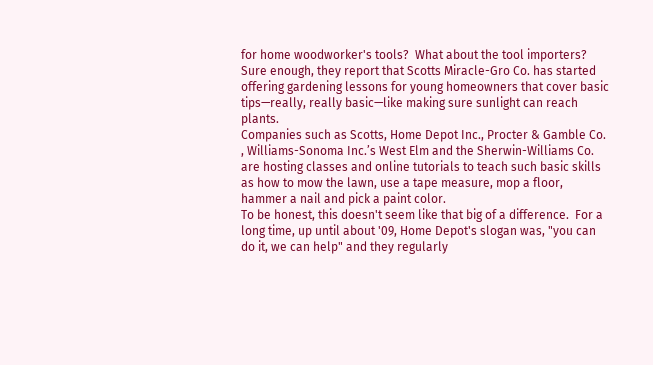for home woodworker's tools?  What about the tool importers?  Sure enough, they report that Scotts Miracle-Gro Co. has started offering gardening lessons for young homeowners that cover basic tips—really, really basic—like making sure sunlight can reach plants.
Companies such as Scotts, Home Depot Inc., Procter & Gamble Co. , Williams-Sonoma Inc.’s West Elm and the Sherwin-Williams Co. are hosting classes and online tutorials to teach such basic skills as how to mow the lawn, use a tape measure, mop a floor, hammer a nail and pick a paint color.
To be honest, this doesn't seem like that big of a difference.  For a long time, up until about '09, Home Depot's slogan was, "you can do it, we can help" and they regularly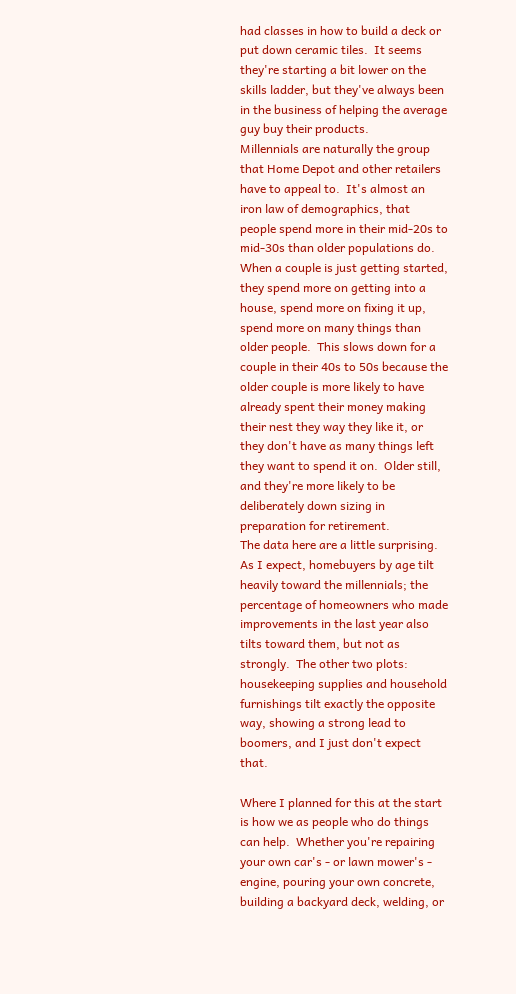had classes in how to build a deck or put down ceramic tiles.  It seems they're starting a bit lower on the skills ladder, but they've always been in the business of helping the average guy buy their products.
Millennials are naturally the group that Home Depot and other retailers have to appeal to.  It's almost an iron law of demographics, that people spend more in their mid-20s to mid-30s than older populations do.  When a couple is just getting started, they spend more on getting into a house, spend more on fixing it up, spend more on many things than older people.  This slows down for a couple in their 40s to 50s because the older couple is more likely to have already spent their money making their nest they way they like it, or they don't have as many things left they want to spend it on.  Older still, and they're more likely to be deliberately down sizing in preparation for retirement.
The data here are a little surprising.  As I expect, homebuyers by age tilt heavily toward the millennials; the percentage of homeowners who made improvements in the last year also tilts toward them, but not as strongly.  The other two plots: housekeeping supplies and household furnishings tilt exactly the opposite way, showing a strong lead to boomers, and I just don't expect that.

Where I planned for this at the start is how we as people who do things can help.  Whether you're repairing your own car's - or lawn mower's - engine, pouring your own concrete, building a backyard deck, welding, or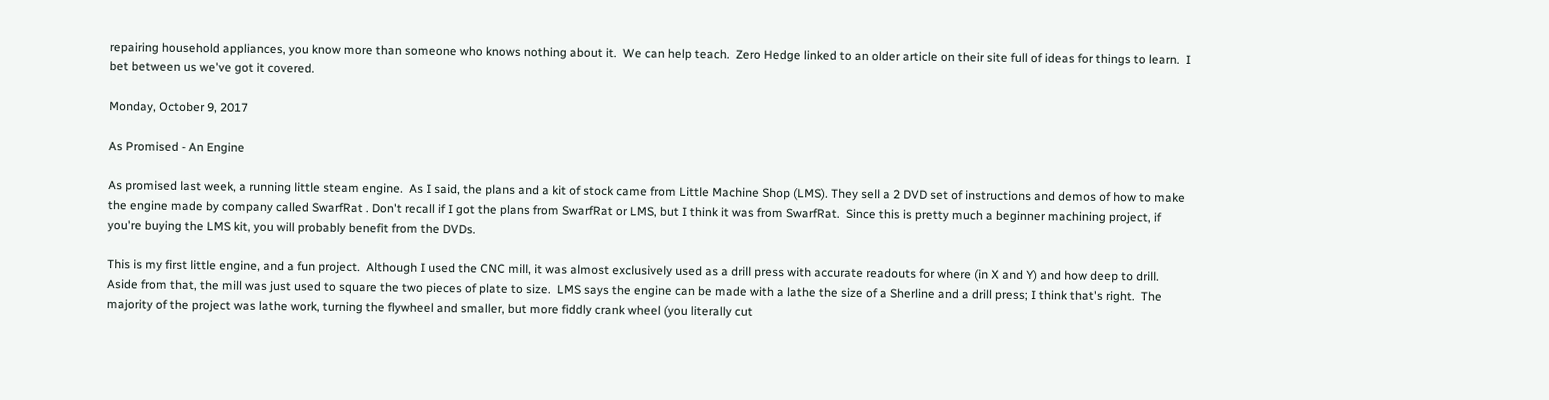repairing household appliances, you know more than someone who knows nothing about it.  We can help teach.  Zero Hedge linked to an older article on their site full of ideas for things to learn.  I bet between us we've got it covered.

Monday, October 9, 2017

As Promised - An Engine

As promised last week, a running little steam engine.  As I said, the plans and a kit of stock came from Little Machine Shop (LMS). They sell a 2 DVD set of instructions and demos of how to make the engine made by company called SwarfRat . Don't recall if I got the plans from SwarfRat or LMS, but I think it was from SwarfRat.  Since this is pretty much a beginner machining project, if you're buying the LMS kit, you will probably benefit from the DVDs.

This is my first little engine, and a fun project.  Although I used the CNC mill, it was almost exclusively used as a drill press with accurate readouts for where (in X and Y) and how deep to drill.  Aside from that, the mill was just used to square the two pieces of plate to size.  LMS says the engine can be made with a lathe the size of a Sherline and a drill press; I think that's right.  The majority of the project was lathe work, turning the flywheel and smaller, but more fiddly crank wheel (you literally cut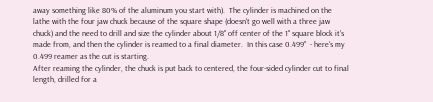away something like 80% of the aluminum you start with).  The cylinder is machined on the lathe with the four jaw chuck because of the square shape (doesn't go well with a three jaw chuck) and the need to drill and size the cylinder about 1/8" off center of the 1" square block it's made from, and then the cylinder is reamed to a final diameter.  In this case 0.499"  - here's my 0.499 reamer as the cut is starting.
After reaming the cylinder, the chuck is put back to centered, the four-sided cylinder cut to final length, drilled for a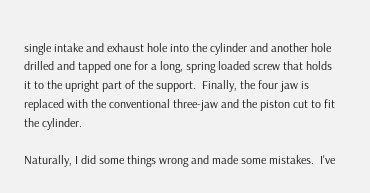single intake and exhaust hole into the cylinder and another hole drilled and tapped one for a long, spring loaded screw that holds it to the upright part of the support.  Finally, the four jaw is replaced with the conventional three-jaw and the piston cut to fit the cylinder.

Naturally, I did some things wrong and made some mistakes.  I've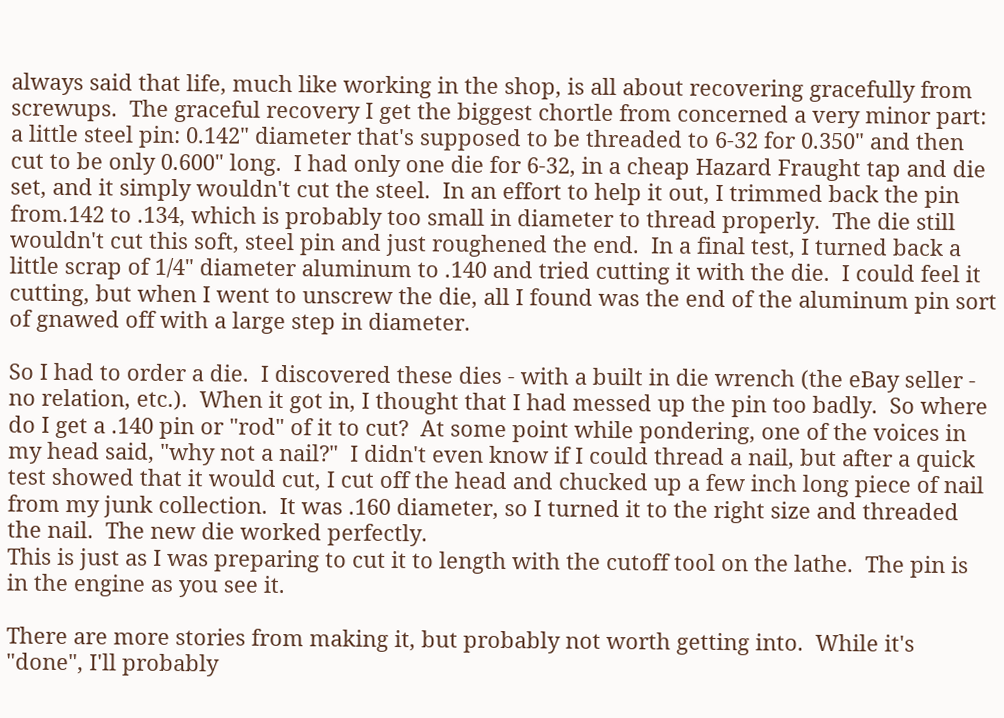always said that life, much like working in the shop, is all about recovering gracefully from screwups.  The graceful recovery I get the biggest chortle from concerned a very minor part: a little steel pin: 0.142" diameter that's supposed to be threaded to 6-32 for 0.350" and then cut to be only 0.600" long.  I had only one die for 6-32, in a cheap Hazard Fraught tap and die set, and it simply wouldn't cut the steel.  In an effort to help it out, I trimmed back the pin from.142 to .134, which is probably too small in diameter to thread properly.  The die still wouldn't cut this soft, steel pin and just roughened the end.  In a final test, I turned back a little scrap of 1/4" diameter aluminum to .140 and tried cutting it with the die.  I could feel it cutting, but when I went to unscrew the die, all I found was the end of the aluminum pin sort of gnawed off with a large step in diameter.

So I had to order a die.  I discovered these dies - with a built in die wrench (the eBay seller - no relation, etc.).  When it got in, I thought that I had messed up the pin too badly.  So where do I get a .140 pin or "rod" of it to cut?  At some point while pondering, one of the voices in my head said, "why not a nail?"  I didn't even know if I could thread a nail, but after a quick test showed that it would cut, I cut off the head and chucked up a few inch long piece of nail from my junk collection.  It was .160 diameter, so I turned it to the right size and threaded the nail.  The new die worked perfectly.
This is just as I was preparing to cut it to length with the cutoff tool on the lathe.  The pin is in the engine as you see it.

There are more stories from making it, but probably not worth getting into.  While it's "done", I'll probably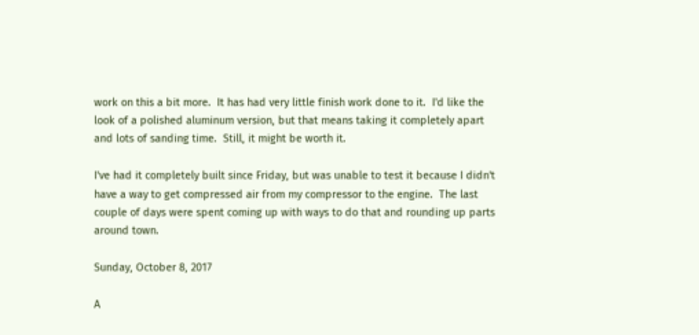work on this a bit more.  It has had very little finish work done to it.  I'd like the look of a polished aluminum version, but that means taking it completely apart and lots of sanding time.  Still, it might be worth it.

I've had it completely built since Friday, but was unable to test it because I didn't have a way to get compressed air from my compressor to the engine.  The last couple of days were spent coming up with ways to do that and rounding up parts around town.

Sunday, October 8, 2017

A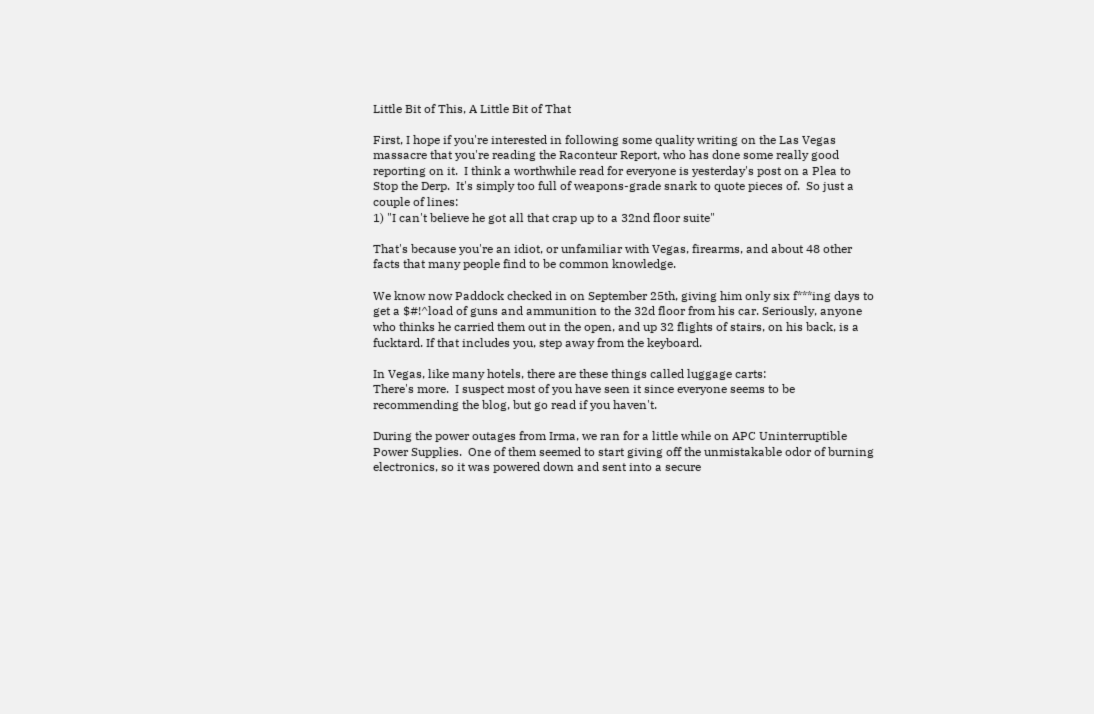Little Bit of This, A Little Bit of That

First, I hope if you're interested in following some quality writing on the Las Vegas massacre that you're reading the Raconteur Report, who has done some really good reporting on it.  I think a worthwhile read for everyone is yesterday's post on a Plea to Stop the Derp.  It's simply too full of weapons-grade snark to quote pieces of.  So just a couple of lines:
1) "I can't believe he got all that crap up to a 32nd floor suite"

That's because you're an idiot, or unfamiliar with Vegas, firearms, and about 48 other facts that many people find to be common knowledge.

We know now Paddock checked in on September 25th, giving him only six f***ing days to get a $#!^load of guns and ammunition to the 32d floor from his car. Seriously, anyone who thinks he carried them out in the open, and up 32 flights of stairs, on his back, is a fucktard. If that includes you, step away from the keyboard.

In Vegas, like many hotels, there are these things called luggage carts:
There's more.  I suspect most of you have seen it since everyone seems to be recommending the blog, but go read if you haven't.

During the power outages from Irma, we ran for a little while on APC Uninterruptible Power Supplies.  One of them seemed to start giving off the unmistakable odor of burning electronics, so it was powered down and sent into a secure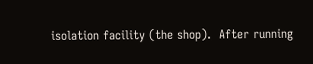isolation facility (the shop).  After running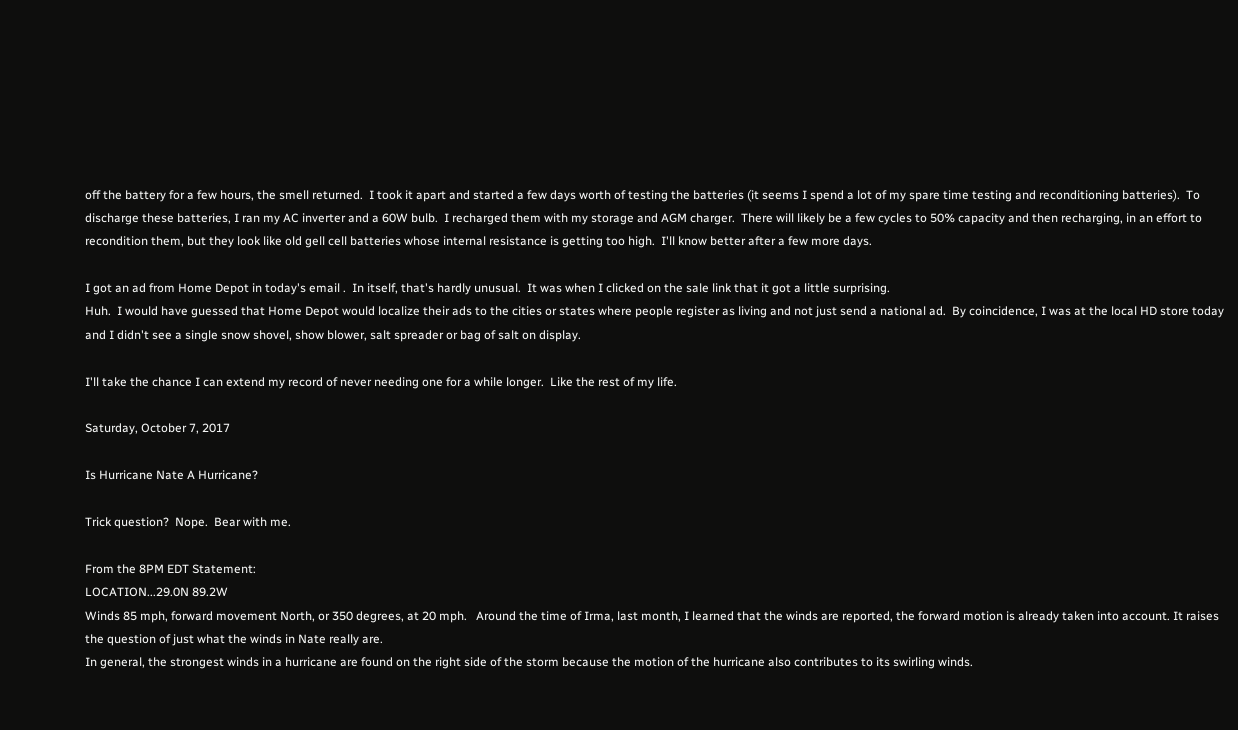off the battery for a few hours, the smell returned.  I took it apart and started a few days worth of testing the batteries (it seems I spend a lot of my spare time testing and reconditioning batteries).  To discharge these batteries, I ran my AC inverter and a 60W bulb.  I recharged them with my storage and AGM charger.  There will likely be a few cycles to 50% capacity and then recharging, in an effort to recondition them, but they look like old gell cell batteries whose internal resistance is getting too high.  I'll know better after a few more days.

I got an ad from Home Depot in today's email .  In itself, that's hardly unusual.  It was when I clicked on the sale link that it got a little surprising.
Huh.  I would have guessed that Home Depot would localize their ads to the cities or states where people register as living and not just send a national ad.  By coincidence, I was at the local HD store today and I didn't see a single snow shovel, show blower, salt spreader or bag of salt on display.

I'll take the chance I can extend my record of never needing one for a while longer.  Like the rest of my life.

Saturday, October 7, 2017

Is Hurricane Nate A Hurricane?

Trick question?  Nope.  Bear with me.

From the 8PM EDT Statement:
LOCATION...29.0N 89.2W
Winds 85 mph, forward movement North, or 350 degrees, at 20 mph.   Around the time of Irma, last month, I learned that the winds are reported, the forward motion is already taken into account. It raises the question of just what the winds in Nate really are.
In general, the strongest winds in a hurricane are found on the right side of the storm because the motion of the hurricane also contributes to its swirling winds.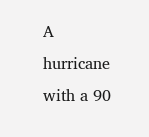A hurricane with a 90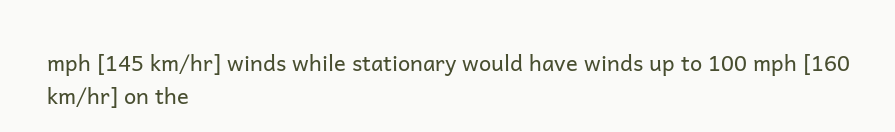mph [145 km/hr] winds while stationary would have winds up to 100 mph [160 km/hr] on the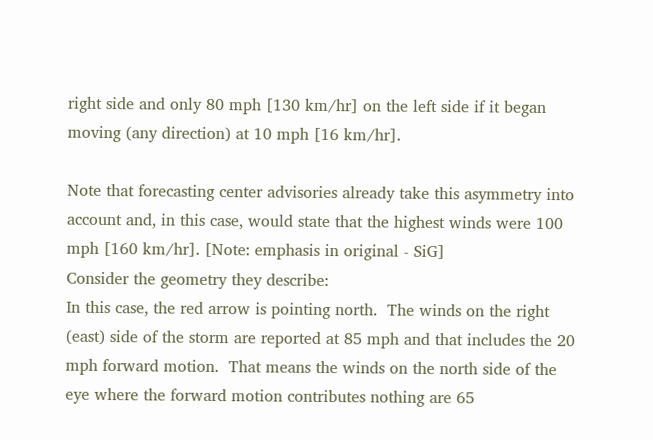right side and only 80 mph [130 km/hr] on the left side if it began moving (any direction) at 10 mph [16 km/hr].

Note that forecasting center advisories already take this asymmetry into account and, in this case, would state that the highest winds were 100 mph [160 km/hr]. [Note: emphasis in original - SiG]
Consider the geometry they describe:
In this case, the red arrow is pointing north.  The winds on the right (east) side of the storm are reported at 85 mph and that includes the 20 mph forward motion.  That means the winds on the north side of the eye where the forward motion contributes nothing are 65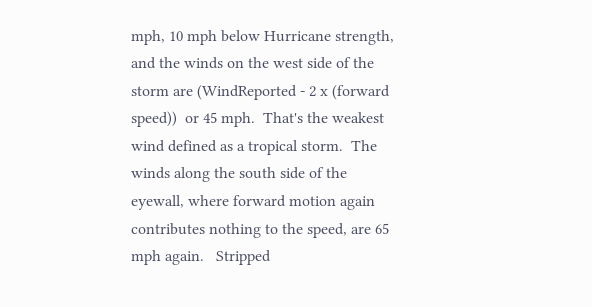mph, 10 mph below Hurricane strength, and the winds on the west side of the storm are (WindReported - 2 x (forward speed))  or 45 mph.  That's the weakest wind defined as a tropical storm.  The winds along the south side of the eyewall, where forward motion again contributes nothing to the speed, are 65 mph again.   Stripped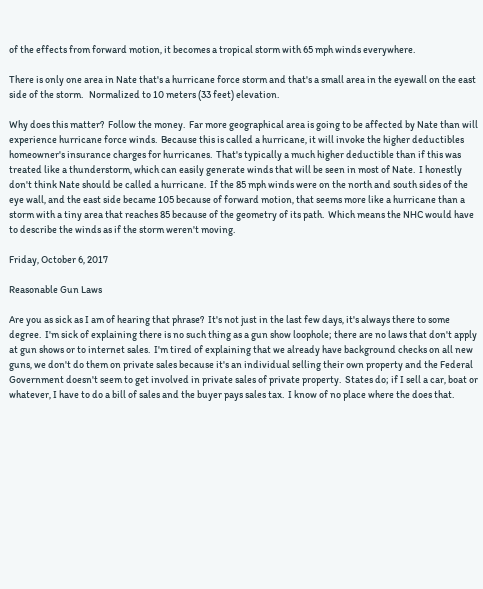of the effects from forward motion, it becomes a tropical storm with 65 mph winds everywhere.

There is only one area in Nate that's a hurricane force storm and that's a small area in the eyewall on the east side of the storm.   Normalized to 10 meters (33 feet) elevation.

Why does this matter?  Follow the money.  Far more geographical area is going to be affected by Nate than will experience hurricane force winds.  Because this is called a hurricane, it will invoke the higher deductibles homeowner's insurance charges for hurricanes.  That's typically a much higher deductible than if this was treated like a thunderstorm, which can easily generate winds that will be seen in most of Nate.  I honestly don't think Nate should be called a hurricane.  If the 85 mph winds were on the north and south sides of the eye wall, and the east side became 105 because of forward motion, that seems more like a hurricane than a storm with a tiny area that reaches 85 because of the geometry of its path.  Which means the NHC would have to describe the winds as if the storm weren't moving.

Friday, October 6, 2017

Reasonable Gun Laws

Are you as sick as I am of hearing that phrase?  It's not just in the last few days, it's always there to some degree.  I'm sick of explaining there is no such thing as a gun show loophole; there are no laws that don't apply at gun shows or to internet sales.  I'm tired of explaining that we already have background checks on all new guns, we don't do them on private sales because it's an individual selling their own property and the Federal Government doesn't seem to get involved in private sales of private property.  States do; if I sell a car, boat or whatever, I have to do a bill of sales and the buyer pays sales tax.  I know of no place where the does that.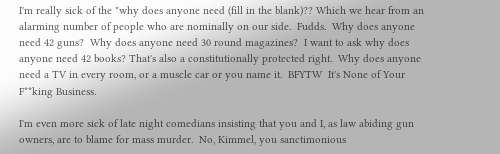I'm really sick of the "why does anyone need (fill in the blank)?? Which we hear from an alarming number of people who are nominally on our side.  Fudds.  Why does anyone need 42 guns?  Why does anyone need 30 round magazines?  I want to ask why does anyone need 42 books? That's also a constitutionally protected right.  Why does anyone need a TV in every room, or a muscle car or you name it.  BFYTW  It's None of Your F**king Business.

I'm even more sick of late night comedians insisting that you and I, as law abiding gun owners, are to blame for mass murder.  No, Kimmel, you sanctimonious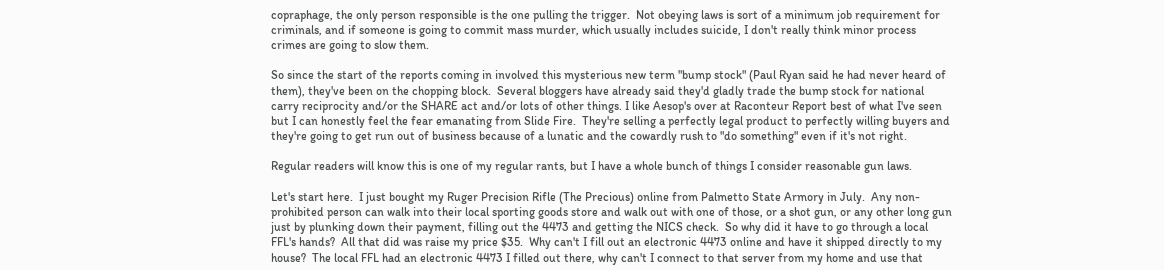copraphage, the only person responsible is the one pulling the trigger.  Not obeying laws is sort of a minimum job requirement for criminals, and if someone is going to commit mass murder, which usually includes suicide, I don't really think minor process crimes are going to slow them.

So since the start of the reports coming in involved this mysterious new term "bump stock" (Paul Ryan said he had never heard of them), they've been on the chopping block.  Several bloggers have already said they'd gladly trade the bump stock for national carry reciprocity and/or the SHARE act and/or lots of other things. I like Aesop's over at Raconteur Report best of what I've seen but I can honestly feel the fear emanating from Slide Fire.  They're selling a perfectly legal product to perfectly willing buyers and they're going to get run out of business because of a lunatic and the cowardly rush to "do something" even if it's not right.

Regular readers will know this is one of my regular rants, but I have a whole bunch of things I consider reasonable gun laws.

Let's start here.  I just bought my Ruger Precision Rifle (The Precious) online from Palmetto State Armory in July.  Any non-prohibited person can walk into their local sporting goods store and walk out with one of those, or a shot gun, or any other long gun just by plunking down their payment, filling out the 4473 and getting the NICS check.  So why did it have to go through a local FFL's hands?  All that did was raise my price $35.  Why can't I fill out an electronic 4473 online and have it shipped directly to my house?  The local FFL had an electronic 4473 I filled out there, why can't I connect to that server from my home and use that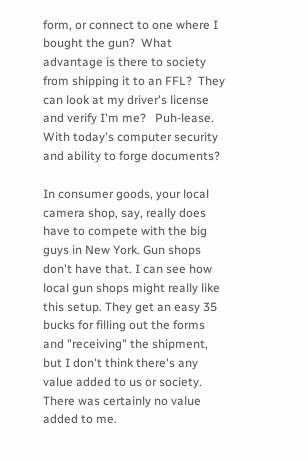form, or connect to one where I bought the gun?  What advantage is there to society from shipping it to an FFL?  They can look at my driver's license and verify I'm me?   Puh-lease.  With today's computer security and ability to forge documents?

In consumer goods, your local camera shop, say, really does have to compete with the big guys in New York. Gun shops don't have that. I can see how local gun shops might really like this setup. They get an easy 35 bucks for filling out the forms and "receiving" the shipment, but I don't think there's any value added to us or society.  There was certainly no value added to me.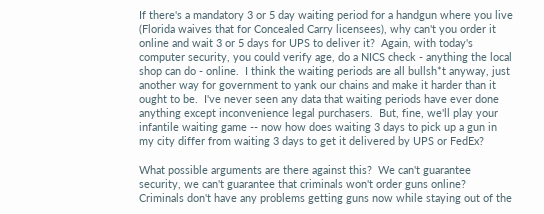If there's a mandatory 3 or 5 day waiting period for a handgun where you live (Florida waives that for Concealed Carry licensees), why can't you order it online and wait 3 or 5 days for UPS to deliver it?  Again, with today's computer security, you could verify age, do a NICS check - anything the local shop can do - online.  I think the waiting periods are all bullsh*t anyway, just another way for government to yank our chains and make it harder than it ought to be.  I've never seen any data that waiting periods have ever done anything except inconvenience legal purchasers.  But, fine, we'll play your infantile waiting game -- now how does waiting 3 days to pick up a gun in my city differ from waiting 3 days to get it delivered by UPS or FedEx?

What possible arguments are there against this?  We can't guarantee security, we can't guarantee that criminals won't order guns online?  Criminals don't have any problems getting guns now while staying out of the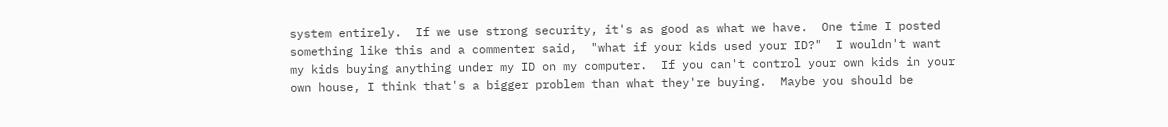system entirely.  If we use strong security, it's as good as what we have.  One time I posted something like this and a commenter said,  "what if your kids used your ID?"  I wouldn't want my kids buying anything under my ID on my computer.  If you can't control your own kids in your own house, I think that's a bigger problem than what they're buying.  Maybe you should be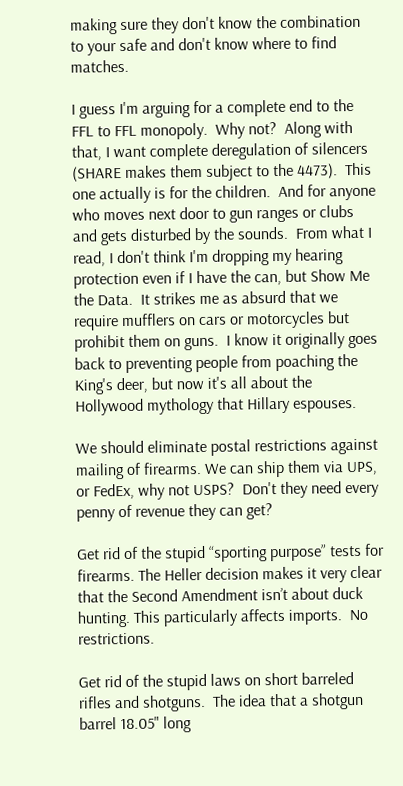making sure they don't know the combination to your safe and don't know where to find matches.

I guess I'm arguing for a complete end to the FFL to FFL monopoly.  Why not?  Along with that, I want complete deregulation of silencers (SHARE makes them subject to the 4473).  This one actually is for the children.  And for anyone who moves next door to gun ranges or clubs and gets disturbed by the sounds.  From what I read, I don't think I'm dropping my hearing protection even if I have the can, but Show Me the Data.  It strikes me as absurd that we require mufflers on cars or motorcycles but prohibit them on guns.  I know it originally goes back to preventing people from poaching the King's deer, but now it's all about the Hollywood mythology that Hillary espouses.

We should eliminate postal restrictions against mailing of firearms. We can ship them via UPS, or FedEx, why not USPS?  Don't they need every penny of revenue they can get?

Get rid of the stupid “sporting purpose” tests for firearms. The Heller decision makes it very clear that the Second Amendment isn’t about duck hunting. This particularly affects imports.  No restrictions.

Get rid of the stupid laws on short barreled rifles and shotguns.  The idea that a shotgun barrel 18.05" long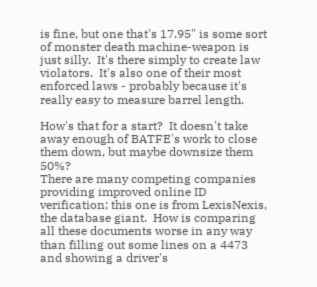is fine, but one that's 17.95" is some sort of monster death machine-weapon is just silly.  It's there simply to create law violators.  It's also one of their most enforced laws - probably because it's really easy to measure barrel length.

How's that for a start?  It doesn't take away enough of BATFE's work to close them down, but maybe downsize them 50%?
There are many competing companies providing improved online ID verification; this one is from LexisNexis, the database giant.  How is comparing all these documents worse in any way than filling out some lines on a 4473 and showing a driver's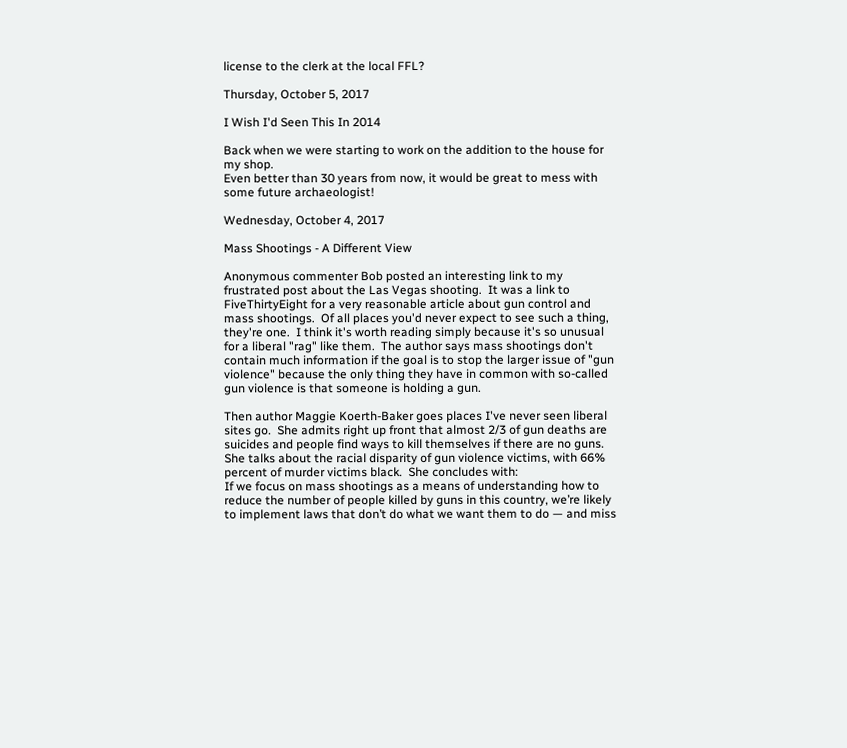license to the clerk at the local FFL?

Thursday, October 5, 2017

I Wish I'd Seen This In 2014

Back when we were starting to work on the addition to the house for my shop.
Even better than 30 years from now, it would be great to mess with some future archaeologist!

Wednesday, October 4, 2017

Mass Shootings - A Different View

Anonymous commenter Bob posted an interesting link to my frustrated post about the Las Vegas shooting.  It was a link to FiveThirtyEight for a very reasonable article about gun control and mass shootings.  Of all places you'd never expect to see such a thing, they're one.  I think it's worth reading simply because it's so unusual for a liberal "rag" like them.  The author says mass shootings don't contain much information if the goal is to stop the larger issue of "gun violence" because the only thing they have in common with so-called gun violence is that someone is holding a gun.

Then author Maggie Koerth-Baker goes places I've never seen liberal sites go.  She admits right up front that almost 2/3 of gun deaths are suicides and people find ways to kill themselves if there are no guns.  She talks about the racial disparity of gun violence victims, with 66% percent of murder victims black.  She concludes with:
If we focus on mass shootings as a means of understanding how to reduce the number of people killed by guns in this country, we’re likely to implement laws that don’t do what we want them to do — and miss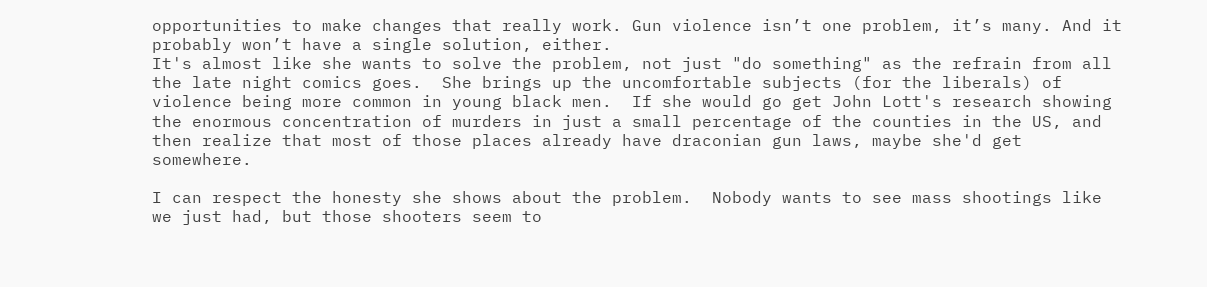opportunities to make changes that really work. Gun violence isn’t one problem, it’s many. And it probably won’t have a single solution, either.
It's almost like she wants to solve the problem, not just "do something" as the refrain from all the late night comics goes.  She brings up the uncomfortable subjects (for the liberals) of violence being more common in young black men.  If she would go get John Lott's research showing the enormous concentration of murders in just a small percentage of the counties in the US, and then realize that most of those places already have draconian gun laws, maybe she'd get somewhere.

I can respect the honesty she shows about the problem.  Nobody wants to see mass shootings like we just had, but those shooters seem to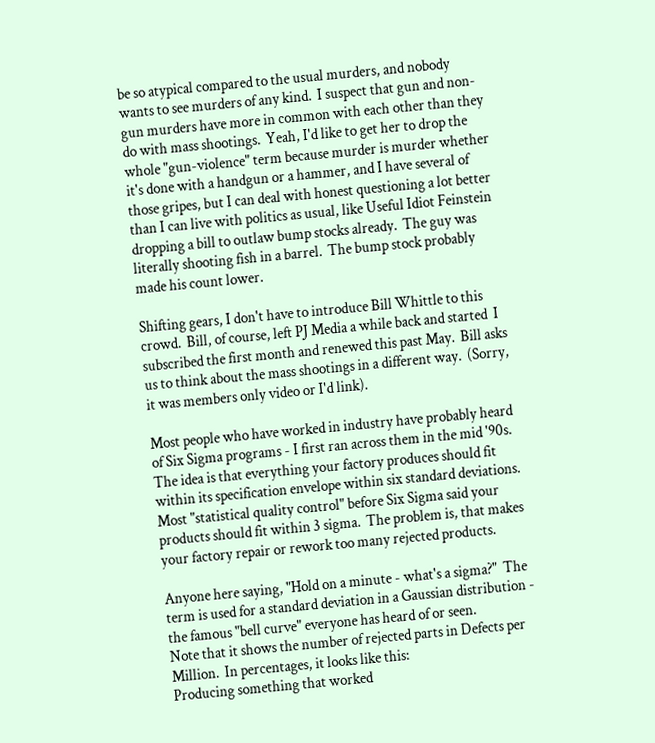be so atypical compared to the usual murders, and nobody wants to see murders of any kind.  I suspect that gun and non-gun murders have more in common with each other than they do with mass shootings.  Yeah, I'd like to get her to drop the whole "gun-violence" term because murder is murder whether it's done with a handgun or a hammer, and I have several of those gripes, but I can deal with honest questioning a lot better than I can live with politics as usual, like Useful Idiot Feinstein dropping a bill to outlaw bump stocks already.  The guy was literally shooting fish in a barrel.  The bump stock probably made his count lower.

Shifting gears, I don't have to introduce Bill Whittle to this crowd.  Bill, of course, left PJ Media a while back and started  I subscribed the first month and renewed this past May.  Bill asks us to think about the mass shootings in a different way.  (Sorry, it was members only video or I'd link).

Most people who have worked in industry have probably heard of Six Sigma programs - I first ran across them in the mid '90s.  The idea is that everything your factory produces should fit within its specification envelope within six standard deviations.  Most "statistical quality control" before Six Sigma said your products should fit within 3 sigma.  The problem is, that makes your factory repair or rework too many rejected products.

Anyone here saying, "Hold on a minute - what's a sigma?"  The term is used for a standard deviation in a Gaussian distribution - the famous "bell curve" everyone has heard of or seen.
Note that it shows the number of rejected parts in Defects per Million.  In percentages, it looks like this:
Producing something that worked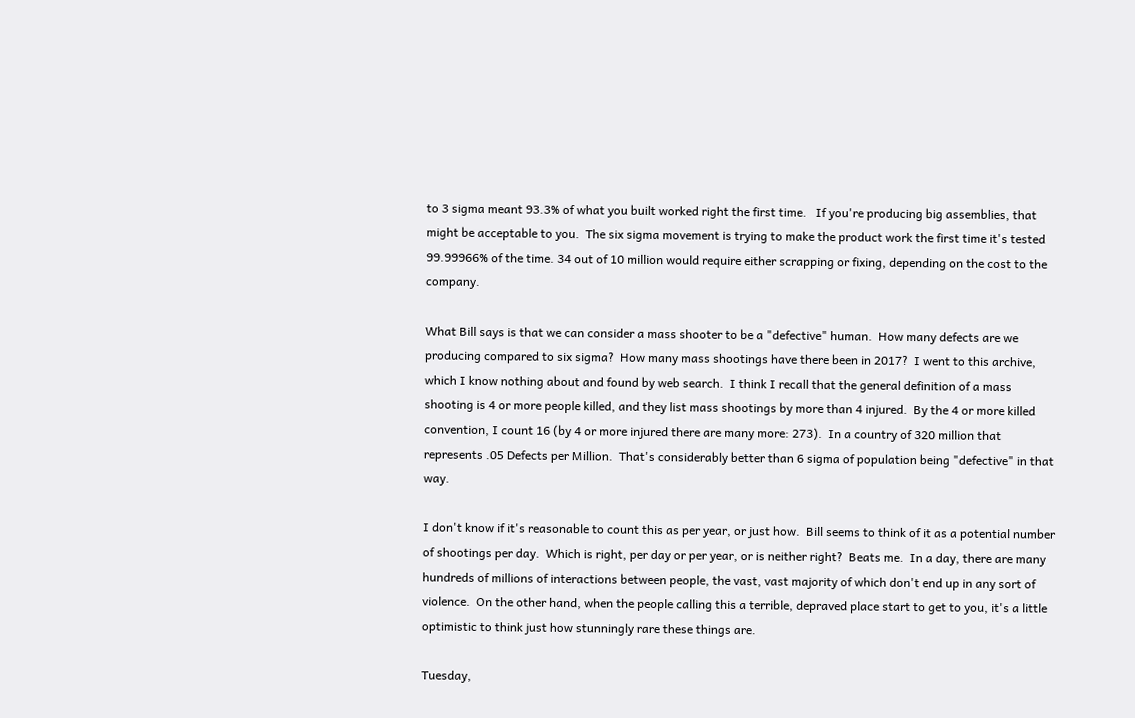to 3 sigma meant 93.3% of what you built worked right the first time.   If you're producing big assemblies, that might be acceptable to you.  The six sigma movement is trying to make the product work the first time it's tested 99.99966% of the time. 34 out of 10 million would require either scrapping or fixing, depending on the cost to the company.

What Bill says is that we can consider a mass shooter to be a "defective" human.  How many defects are we producing compared to six sigma?  How many mass shootings have there been in 2017?  I went to this archive, which I know nothing about and found by web search.  I think I recall that the general definition of a mass shooting is 4 or more people killed, and they list mass shootings by more than 4 injured.  By the 4 or more killed convention, I count 16 (by 4 or more injured there are many more: 273).  In a country of 320 million that represents .05 Defects per Million.  That's considerably better than 6 sigma of population being "defective" in that way.

I don't know if it's reasonable to count this as per year, or just how.  Bill seems to think of it as a potential number of shootings per day.  Which is right, per day or per year, or is neither right?  Beats me.  In a day, there are many hundreds of millions of interactions between people, the vast, vast majority of which don't end up in any sort of violence.  On the other hand, when the people calling this a terrible, depraved place start to get to you, it's a little optimistic to think just how stunningly rare these things are.

Tuesday,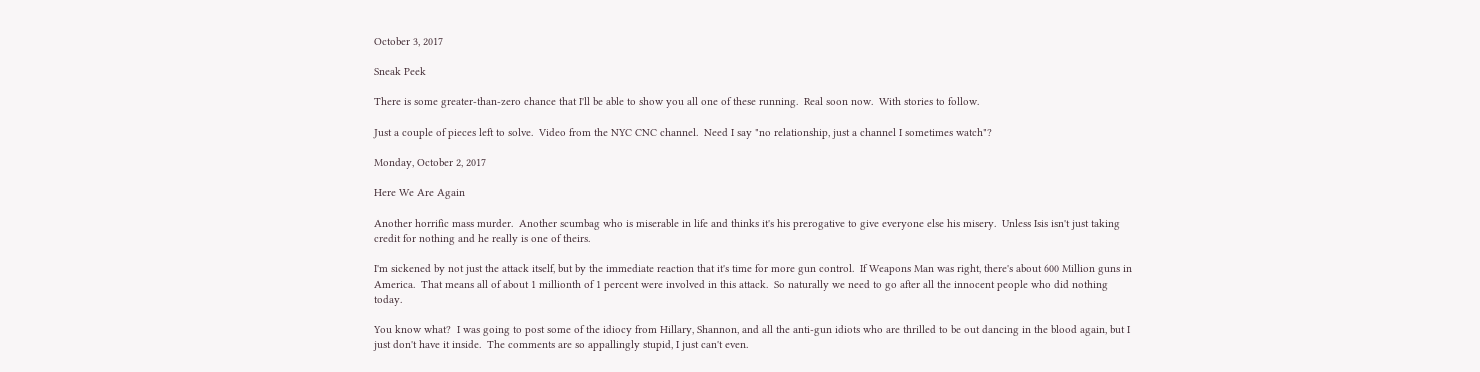October 3, 2017

Sneak Peek

There is some greater-than-zero chance that I'll be able to show you all one of these running.  Real soon now.  With stories to follow.

Just a couple of pieces left to solve.  Video from the NYC CNC channel.  Need I say "no relationship, just a channel I sometimes watch"?

Monday, October 2, 2017

Here We Are Again

Another horrific mass murder.  Another scumbag who is miserable in life and thinks it's his prerogative to give everyone else his misery.  Unless Isis isn't just taking credit for nothing and he really is one of theirs.

I'm sickened by not just the attack itself, but by the immediate reaction that it's time for more gun control.  If Weapons Man was right, there's about 600 Million guns in America.  That means all of about 1 millionth of 1 percent were involved in this attack.  So naturally we need to go after all the innocent people who did nothing today.

You know what?  I was going to post some of the idiocy from Hillary, Shannon, and all the anti-gun idiots who are thrilled to be out dancing in the blood again, but I just don't have it inside.  The comments are so appallingly stupid, I just can't even.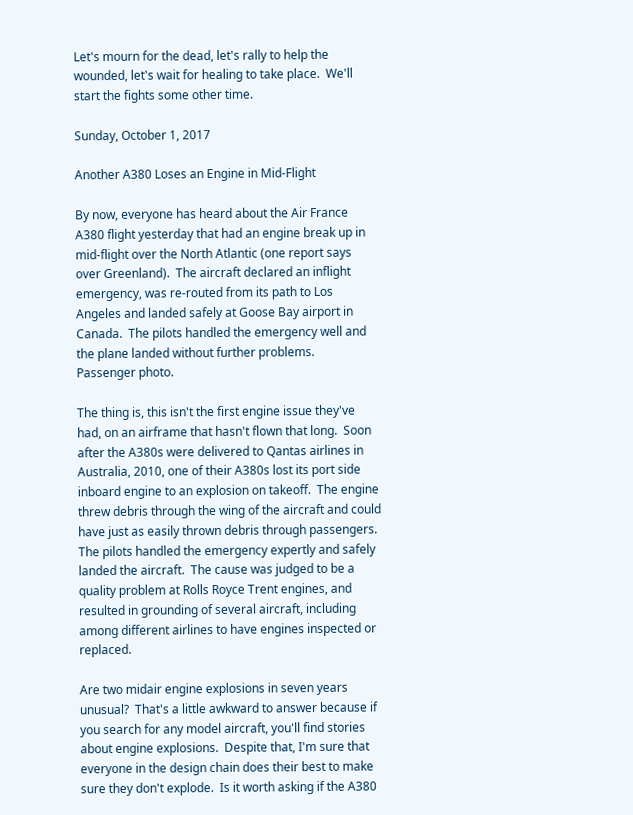Let's mourn for the dead, let's rally to help the wounded, let's wait for healing to take place.  We'll start the fights some other time.

Sunday, October 1, 2017

Another A380 Loses an Engine in Mid-Flight

By now, everyone has heard about the Air France A380 flight yesterday that had an engine break up in mid-flight over the North Atlantic (one report says over Greenland).  The aircraft declared an inflight emergency, was re-routed from its path to Los Angeles and landed safely at Goose Bay airport in Canada.  The pilots handled the emergency well and the plane landed without further problems.
Passenger photo.

The thing is, this isn't the first engine issue they've had, on an airframe that hasn't flown that long.  Soon after the A380s were delivered to Qantas airlines in Australia, 2010, one of their A380s lost its port side inboard engine to an explosion on takeoff.  The engine threw debris through the wing of the aircraft and could have just as easily thrown debris through passengers.  The pilots handled the emergency expertly and safely landed the aircraft.  The cause was judged to be a quality problem at Rolls Royce Trent engines, and resulted in grounding of several aircraft, including among different airlines to have engines inspected or replaced.

Are two midair engine explosions in seven years unusual?  That's a little awkward to answer because if you search for any model aircraft, you'll find stories about engine explosions.  Despite that, I'm sure that everyone in the design chain does their best to make sure they don't explode.  Is it worth asking if the A380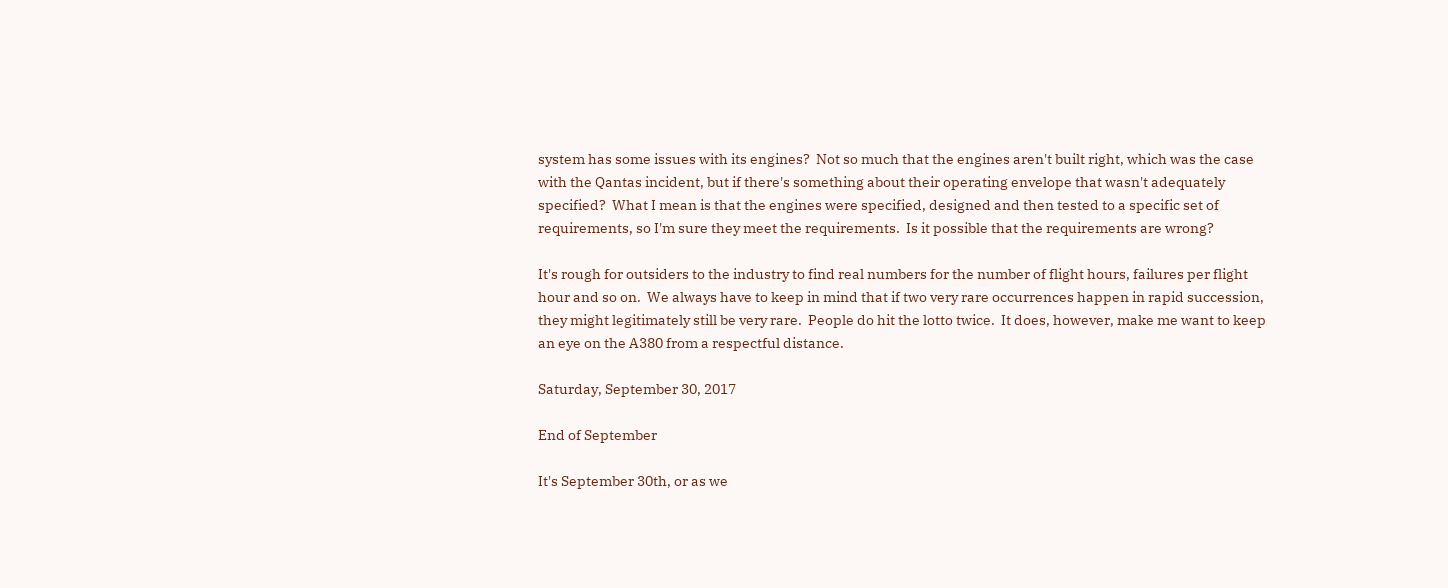system has some issues with its engines?  Not so much that the engines aren't built right, which was the case with the Qantas incident, but if there's something about their operating envelope that wasn't adequately specified?  What I mean is that the engines were specified, designed and then tested to a specific set of requirements, so I'm sure they meet the requirements.  Is it possible that the requirements are wrong?

It's rough for outsiders to the industry to find real numbers for the number of flight hours, failures per flight hour and so on.  We always have to keep in mind that if two very rare occurrences happen in rapid succession, they might legitimately still be very rare.  People do hit the lotto twice.  It does, however, make me want to keep an eye on the A380 from a respectful distance.

Saturday, September 30, 2017

End of September

It's September 30th, or as we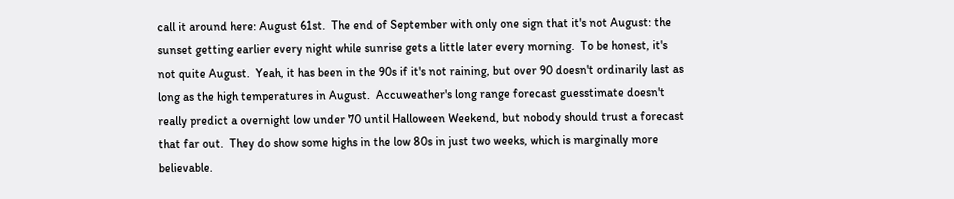call it around here: August 61st.  The end of September with only one sign that it's not August: the sunset getting earlier every night while sunrise gets a little later every morning.  To be honest, it's not quite August.  Yeah, it has been in the 90s if it's not raining, but over 90 doesn't ordinarily last as long as the high temperatures in August.  Accuweather's long range forecast guesstimate doesn't really predict a overnight low under 70 until Halloween Weekend, but nobody should trust a forecast that far out.  They do show some highs in the low 80s in just two weeks, which is marginally more believable.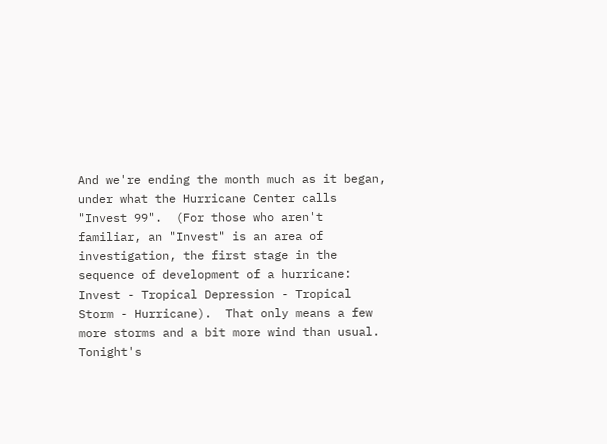And we're ending the month much as it began, under what the Hurricane Center calls "Invest 99".  (For those who aren't familiar, an "Invest" is an area of investigation, the first stage in the sequence of development of a hurricane: Invest - Tropical Depression - Tropical Storm - Hurricane).  That only means a few more storms and a bit more wind than usual.
Tonight's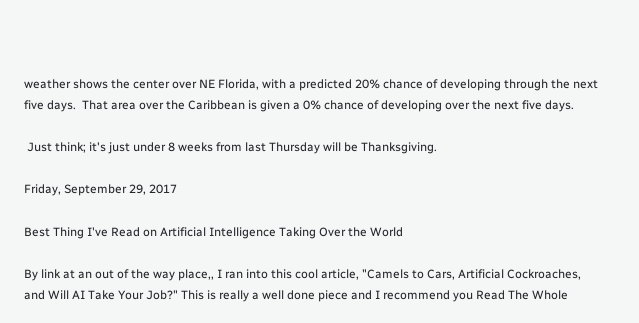weather shows the center over NE Florida, with a predicted 20% chance of developing through the next five days.  That area over the Caribbean is given a 0% chance of developing over the next five days.

 Just think; it's just under 8 weeks from last Thursday will be Thanksgiving.

Friday, September 29, 2017

Best Thing I've Read on Artificial Intelligence Taking Over the World

By link at an out of the way place,, I ran into this cool article, "Camels to Cars, Artificial Cockroaches, and Will AI Take Your Job?" This is really a well done piece and I recommend you Read The Whole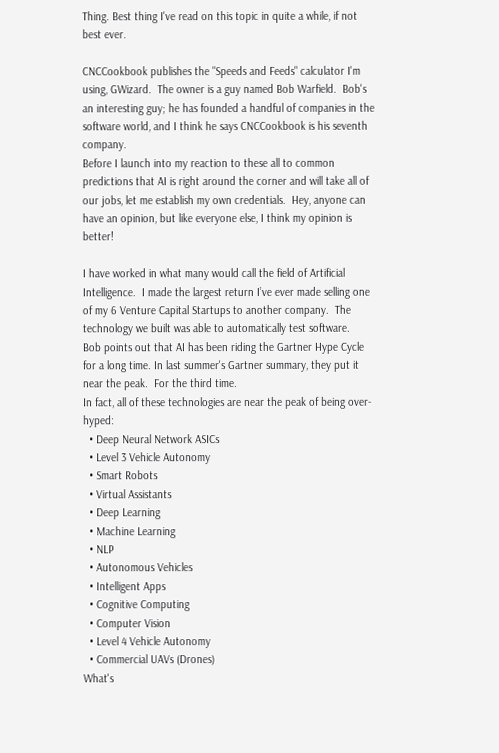Thing. Best thing I've read on this topic in quite a while, if not best ever.

CNCCookbook publishes the "Speeds and Feeds" calculator I'm using, GWizard.  The owner is a guy named Bob Warfield.  Bob's an interesting guy; he has founded a handful of companies in the software world, and I think he says CNCCookbook is his seventh company.
Before I launch into my reaction to these all to common predictions that AI is right around the corner and will take all of our jobs, let me establish my own credentials.  Hey, anyone can have an opinion, but like everyone else, I think my opinion is better!

I have worked in what many would call the field of Artificial Intelligence.  I made the largest return I’ve ever made selling one of my 6 Venture Capital Startups to another company.  The technology we built was able to automatically test software.
Bob points out that AI has been riding the Gartner Hype Cycle for a long time. In last summer's Gartner summary, they put it near the peak.  For the third time.
In fact, all of these technologies are near the peak of being over-hyped:
  • Deep Neural Network ASICs
  • Level 3 Vehicle Autonomy
  • Smart Robots
  • Virtual Assistants
  • Deep Learning
  • Machine Learning
  • NLP
  • Autonomous Vehicles
  • Intelligent Apps
  • Cognitive Computing
  • Computer Vision
  • Level 4 Vehicle Autonomy
  • Commercial UAVs (Drones)
What's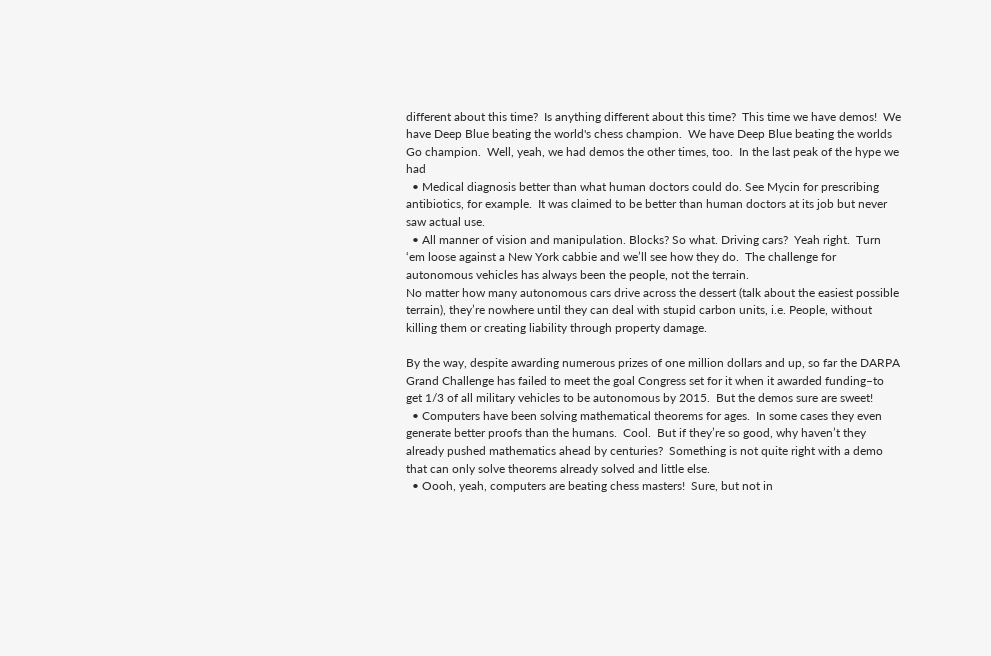different about this time?  Is anything different about this time?  This time we have demos!  We have Deep Blue beating the world's chess champion.  We have Deep Blue beating the worlds Go champion.  Well, yeah, we had demos the other times, too.  In the last peak of the hype we had
  • Medical diagnosis better than what human doctors could do. See Mycin for prescribing antibiotics, for example.  It was claimed to be better than human doctors at its job but never saw actual use.
  • All manner of vision and manipulation. Blocks? So what. Driving cars?  Yeah right.  Turn ‘em loose against a New York cabbie and we’ll see how they do.  The challenge for autonomous vehicles has always been the people, not the terrain.
No matter how many autonomous cars drive across the dessert (talk about the easiest possible terrain), they’re nowhere until they can deal with stupid carbon units, i.e. People, without killing them or creating liability through property damage.

By the way, despite awarding numerous prizes of one million dollars and up, so far the DARPA Grand Challenge has failed to meet the goal Congress set for it when it awarded funding–to get 1/3 of all military vehicles to be autonomous by 2015.  But the demos sure are sweet!
  • Computers have been solving mathematical theorems for ages.  In some cases they even generate better proofs than the humans.  Cool.  But if they’re so good, why haven’t they already pushed mathematics ahead by centuries?  Something is not quite right with a demo that can only solve theorems already solved and little else.
  • Oooh, yeah, computers are beating chess masters!  Sure, but not in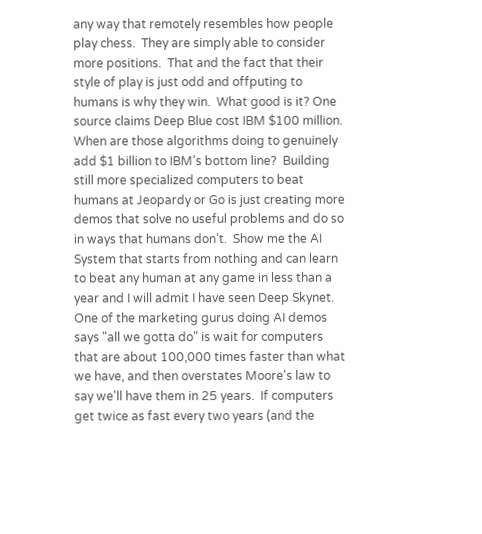any way that remotely resembles how people play chess.  They are simply able to consider more positions.  That and the fact that their style of play is just odd and offputing to humans is why they win.  What good is it? One source claims Deep Blue cost IBM $100 million.
When are those algorithms doing to genuinely add $1 billion to IBM’s bottom line?  Building still more specialized computers to beat humans at Jeopardy or Go is just creating more demos that solve no useful problems and do so in ways that humans don’t.  Show me the AI System that starts from nothing and can learn to beat any human at any game in less than a year and I will admit I have seen Deep Skynet.
One of the marketing gurus doing AI demos says "all we gotta do" is wait for computers that are about 100,000 times faster than what we have, and then overstates Moore's law to say we'll have them in 25 years.  If computers get twice as fast every two years (and the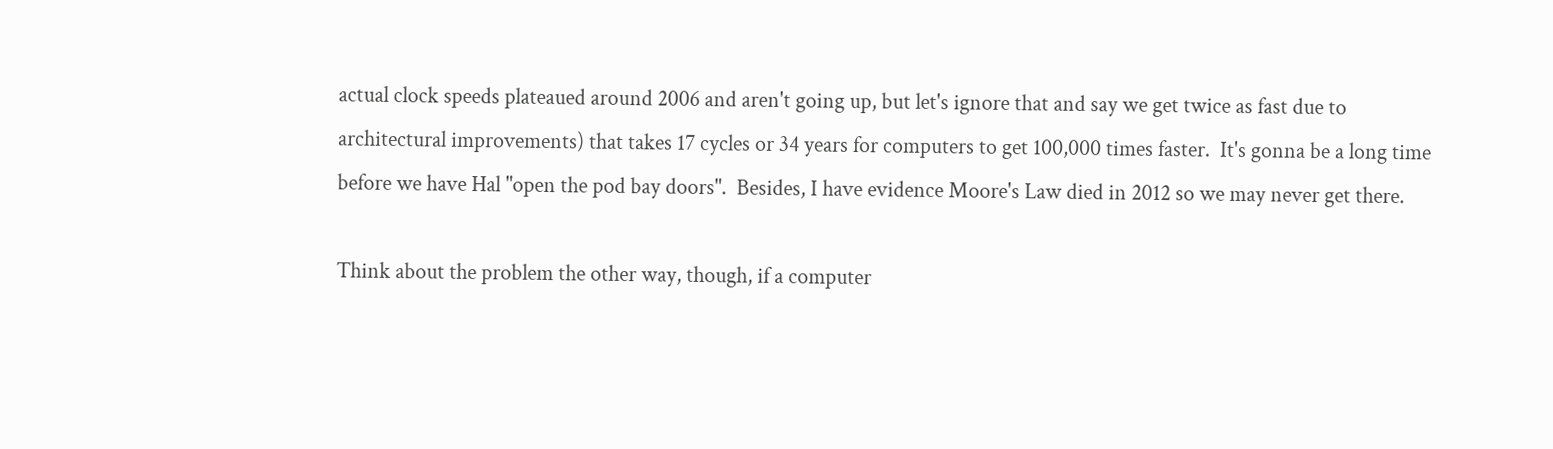actual clock speeds plateaued around 2006 and aren't going up, but let's ignore that and say we get twice as fast due to architectural improvements) that takes 17 cycles or 34 years for computers to get 100,000 times faster.  It's gonna be a long time before we have Hal "open the pod bay doors".  Besides, I have evidence Moore's Law died in 2012 so we may never get there.

Think about the problem the other way, though, if a computer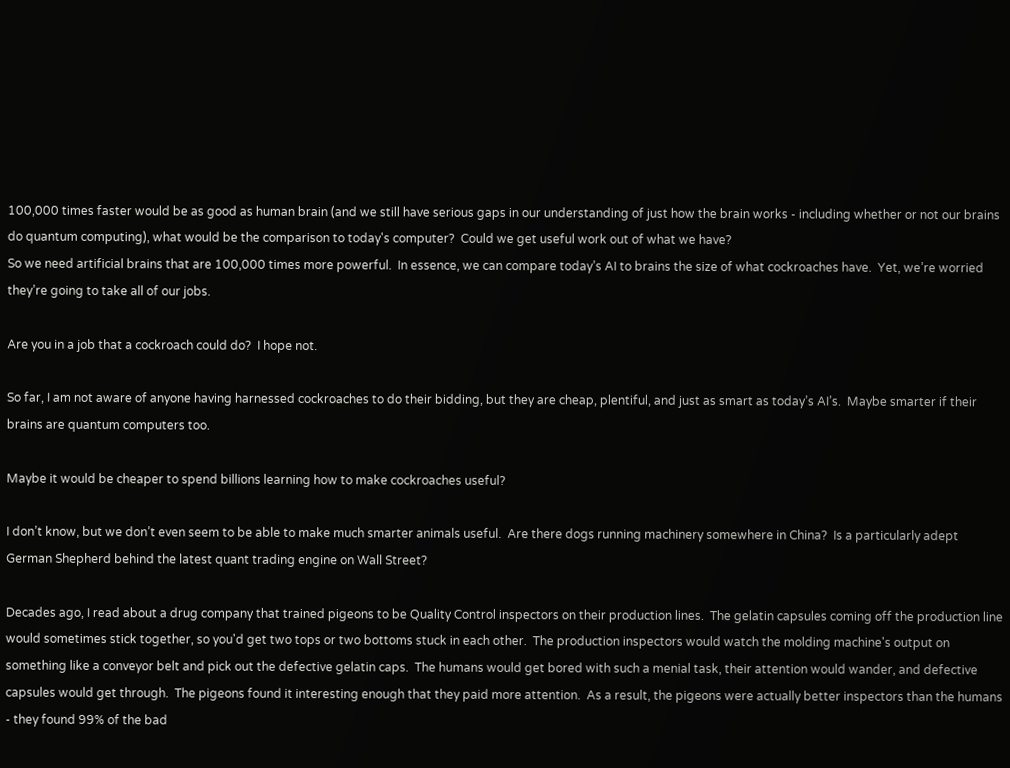100,000 times faster would be as good as human brain (and we still have serious gaps in our understanding of just how the brain works - including whether or not our brains do quantum computing), what would be the comparison to today's computer?  Could we get useful work out of what we have?
So we need artificial brains that are 100,000 times more powerful.  In essence, we can compare today’s AI to brains the size of what cockroaches have.  Yet, we’re worried they’re going to take all of our jobs.

Are you in a job that a cockroach could do?  I hope not.

So far, I am not aware of anyone having harnessed cockroaches to do their bidding, but they are cheap, plentiful, and just as smart as today’s AI’s.  Maybe smarter if their brains are quantum computers too.

Maybe it would be cheaper to spend billions learning how to make cockroaches useful?

I don’t know, but we don’t even seem to be able to make much smarter animals useful.  Are there dogs running machinery somewhere in China?  Is a particularly adept German Shepherd behind the latest quant trading engine on Wall Street?

Decades ago, I read about a drug company that trained pigeons to be Quality Control inspectors on their production lines.  The gelatin capsules coming off the production line would sometimes stick together, so you'd get two tops or two bottoms stuck in each other.  The production inspectors would watch the molding machine's output on something like a conveyor belt and pick out the defective gelatin caps.  The humans would get bored with such a menial task, their attention would wander, and defective capsules would get through.  The pigeons found it interesting enough that they paid more attention.  As a result, the pigeons were actually better inspectors than the humans - they found 99% of the bad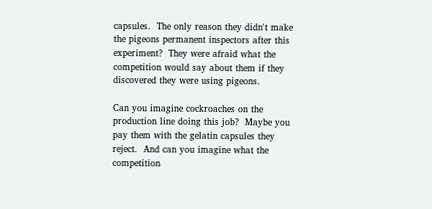capsules.  The only reason they didn't make the pigeons permanent inspectors after this experiment?  They were afraid what the competition would say about them if they discovered they were using pigeons.

Can you imagine cockroaches on the production line doing this job?  Maybe you pay them with the gelatin capsules they reject.  And can you imagine what the competition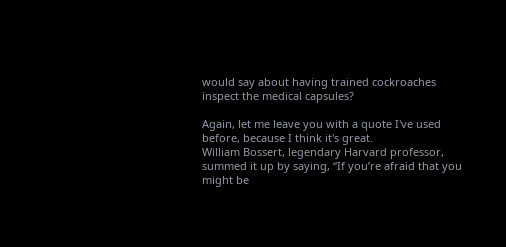would say about having trained cockroaches inspect the medical capsules?

Again, let me leave you with a quote I've used before, because I think it's great.
William Bossert, legendary Harvard professor, summed it up by saying, “If you’re afraid that you might be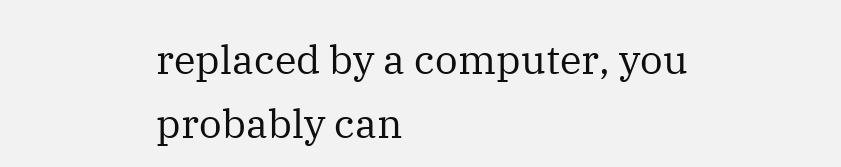replaced by a computer, you probably can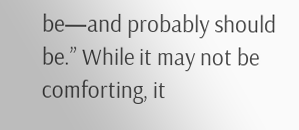be—and probably should be.” While it may not be comforting, it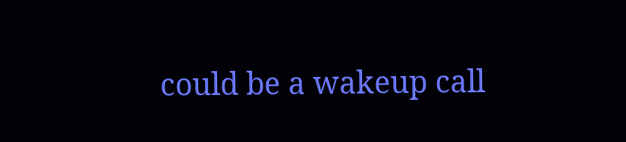could be a wakeup call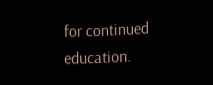for continued education.